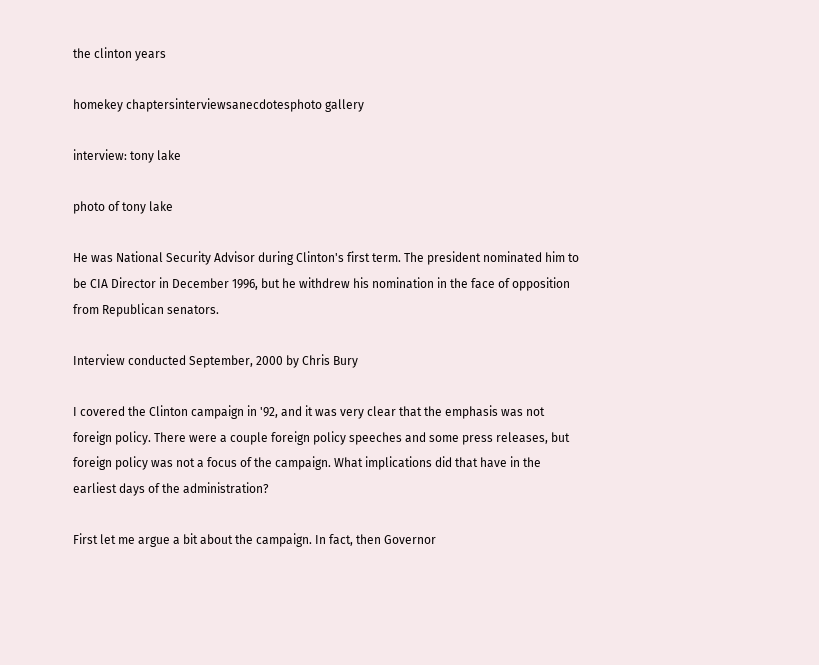the clinton years

homekey chaptersinterviewsanecdotesphoto gallery

interview: tony lake

photo of tony lake

He was National Security Advisor during Clinton's first term. The president nominated him to be CIA Director in December 1996, but he withdrew his nomination in the face of opposition from Republican senators.

Interview conducted September, 2000 by Chris Bury

I covered the Clinton campaign in '92, and it was very clear that the emphasis was not foreign policy. There were a couple foreign policy speeches and some press releases, but foreign policy was not a focus of the campaign. What implications did that have in the earliest days of the administration?

First let me argue a bit about the campaign. In fact, then Governor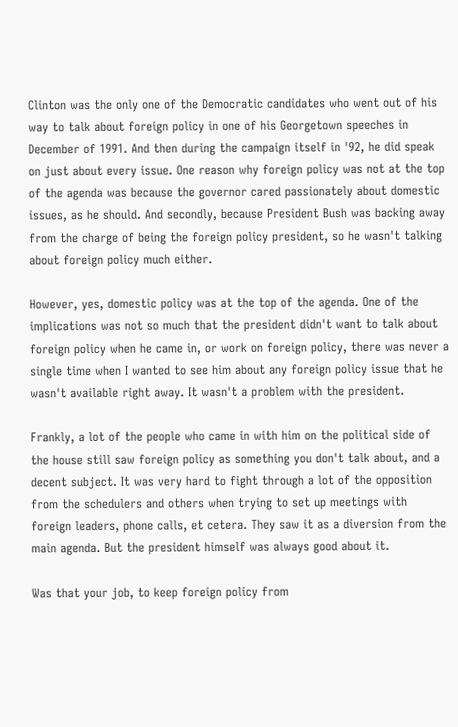Clinton was the only one of the Democratic candidates who went out of his way to talk about foreign policy in one of his Georgetown speeches in December of 1991. And then during the campaign itself in '92, he did speak on just about every issue. One reason why foreign policy was not at the top of the agenda was because the governor cared passionately about domestic issues, as he should. And secondly, because President Bush was backing away from the charge of being the foreign policy president, so he wasn't talking about foreign policy much either.

However, yes, domestic policy was at the top of the agenda. One of the implications was not so much that the president didn't want to talk about foreign policy when he came in, or work on foreign policy, there was never a single time when I wanted to see him about any foreign policy issue that he wasn't available right away. It wasn't a problem with the president.

Frankly, a lot of the people who came in with him on the political side of the house still saw foreign policy as something you don't talk about, and a decent subject. It was very hard to fight through a lot of the opposition from the schedulers and others when trying to set up meetings with foreign leaders, phone calls, et cetera. They saw it as a diversion from the main agenda. But the president himself was always good about it.

Was that your job, to keep foreign policy from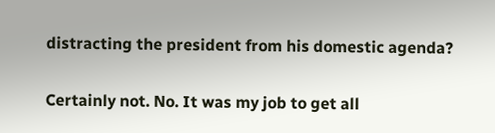distracting the president from his domestic agenda?

Certainly not. No. It was my job to get all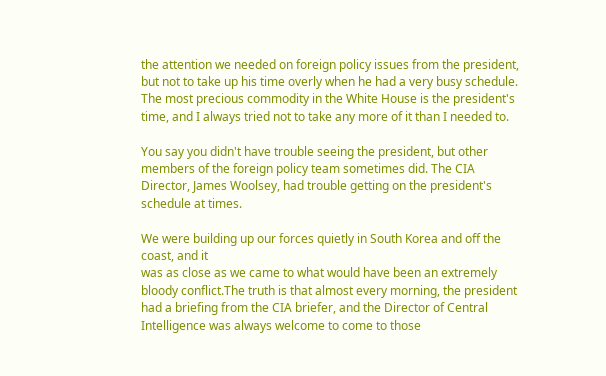the attention we needed on foreign policy issues from the president, but not to take up his time overly when he had a very busy schedule. The most precious commodity in the White House is the president's time, and I always tried not to take any more of it than I needed to.

You say you didn't have trouble seeing the president, but other members of the foreign policy team sometimes did. The CIA Director, James Woolsey, had trouble getting on the president's schedule at times.

We were building up our forces quietly in South Korea and off the coast, and it
was as close as we came to what would have been an extremely bloody conflict.The truth is that almost every morning, the president had a briefing from the CIA briefer, and the Director of Central Intelligence was always welcome to come to those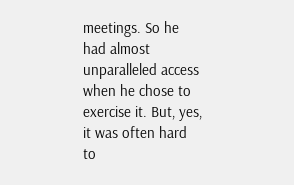meetings. So he had almost unparalleled access when he chose to exercise it. But, yes, it was often hard to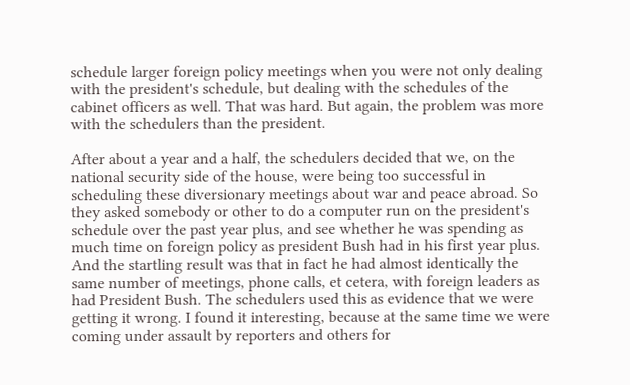schedule larger foreign policy meetings when you were not only dealing with the president's schedule, but dealing with the schedules of the cabinet officers as well. That was hard. But again, the problem was more with the schedulers than the president.

After about a year and a half, the schedulers decided that we, on the national security side of the house, were being too successful in scheduling these diversionary meetings about war and peace abroad. So they asked somebody or other to do a computer run on the president's schedule over the past year plus, and see whether he was spending as much time on foreign policy as president Bush had in his first year plus. And the startling result was that in fact he had almost identically the same number of meetings, phone calls, et cetera, with foreign leaders as had President Bush. The schedulers used this as evidence that we were getting it wrong. I found it interesting, because at the same time we were coming under assault by reporters and others for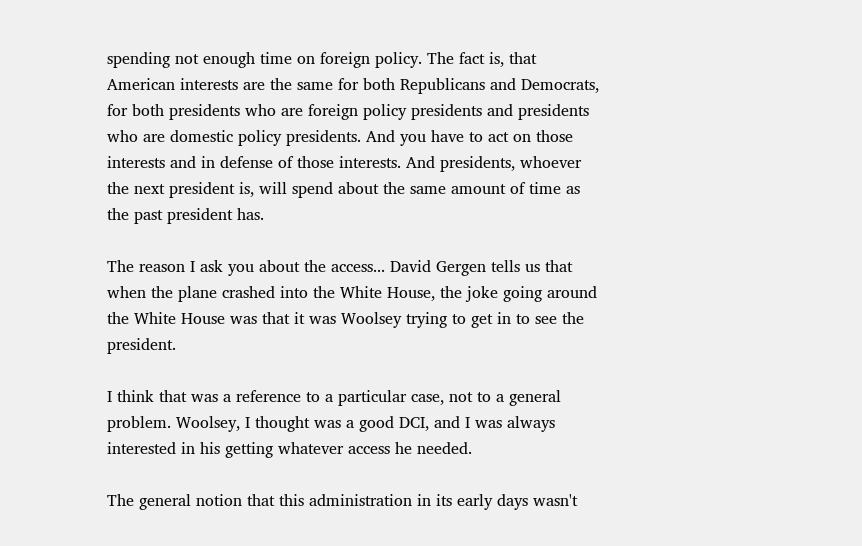spending not enough time on foreign policy. The fact is, that American interests are the same for both Republicans and Democrats, for both presidents who are foreign policy presidents and presidents who are domestic policy presidents. And you have to act on those interests and in defense of those interests. And presidents, whoever the next president is, will spend about the same amount of time as the past president has.

The reason I ask you about the access... David Gergen tells us that when the plane crashed into the White House, the joke going around the White House was that it was Woolsey trying to get in to see the president.

I think that was a reference to a particular case, not to a general problem. Woolsey, I thought was a good DCI, and I was always interested in his getting whatever access he needed.

The general notion that this administration in its early days wasn't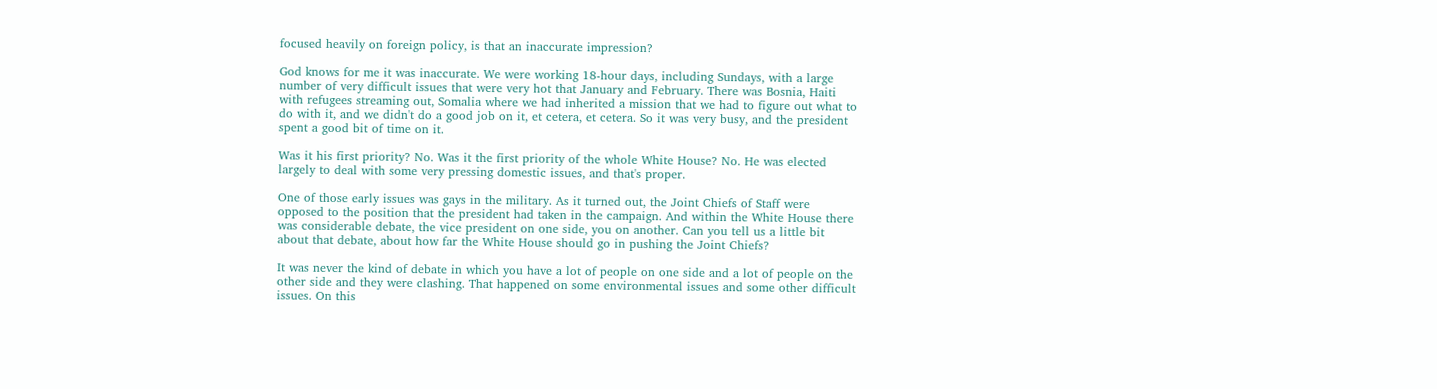focused heavily on foreign policy, is that an inaccurate impression?

God knows for me it was inaccurate. We were working 18-hour days, including Sundays, with a large number of very difficult issues that were very hot that January and February. There was Bosnia, Haiti with refugees streaming out, Somalia where we had inherited a mission that we had to figure out what to do with it, and we didn't do a good job on it, et cetera, et cetera. So it was very busy, and the president spent a good bit of time on it.

Was it his first priority? No. Was it the first priority of the whole White House? No. He was elected largely to deal with some very pressing domestic issues, and that's proper.

One of those early issues was gays in the military. As it turned out, the Joint Chiefs of Staff were opposed to the position that the president had taken in the campaign. And within the White House there was considerable debate, the vice president on one side, you on another. Can you tell us a little bit about that debate, about how far the White House should go in pushing the Joint Chiefs?

It was never the kind of debate in which you have a lot of people on one side and a lot of people on the other side and they were clashing. That happened on some environmental issues and some other difficult issues. On this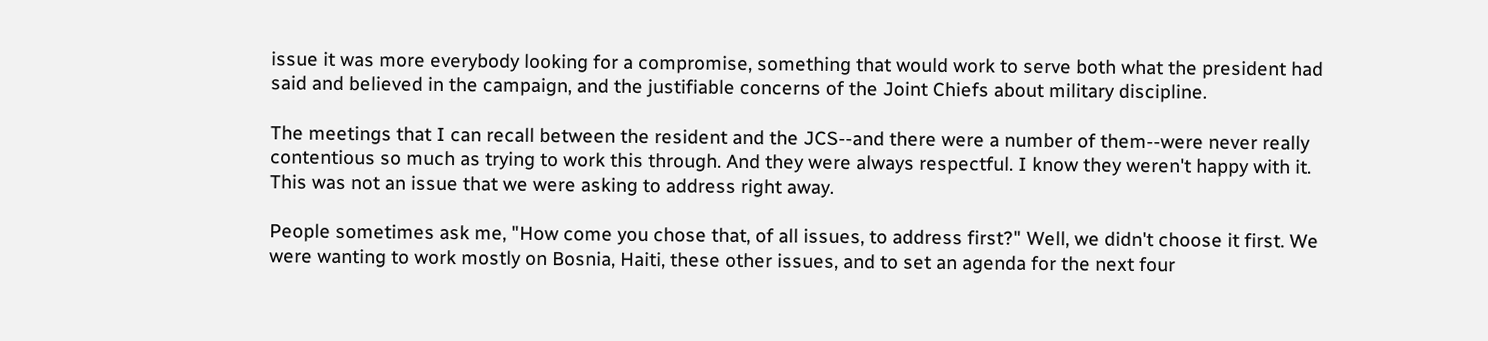issue it was more everybody looking for a compromise, something that would work to serve both what the president had said and believed in the campaign, and the justifiable concerns of the Joint Chiefs about military discipline.

The meetings that I can recall between the resident and the JCS--and there were a number of them--were never really contentious so much as trying to work this through. And they were always respectful. I know they weren't happy with it. This was not an issue that we were asking to address right away.

People sometimes ask me, "How come you chose that, of all issues, to address first?" Well, we didn't choose it first. We were wanting to work mostly on Bosnia, Haiti, these other issues, and to set an agenda for the next four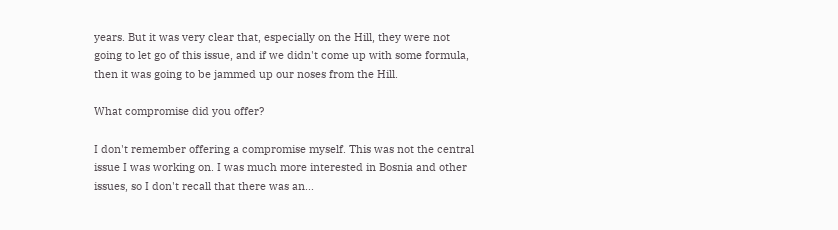years. But it was very clear that, especially on the Hill, they were not going to let go of this issue, and if we didn't come up with some formula, then it was going to be jammed up our noses from the Hill.

What compromise did you offer?

I don't remember offering a compromise myself. This was not the central issue I was working on. I was much more interested in Bosnia and other issues, so I don't recall that there was an...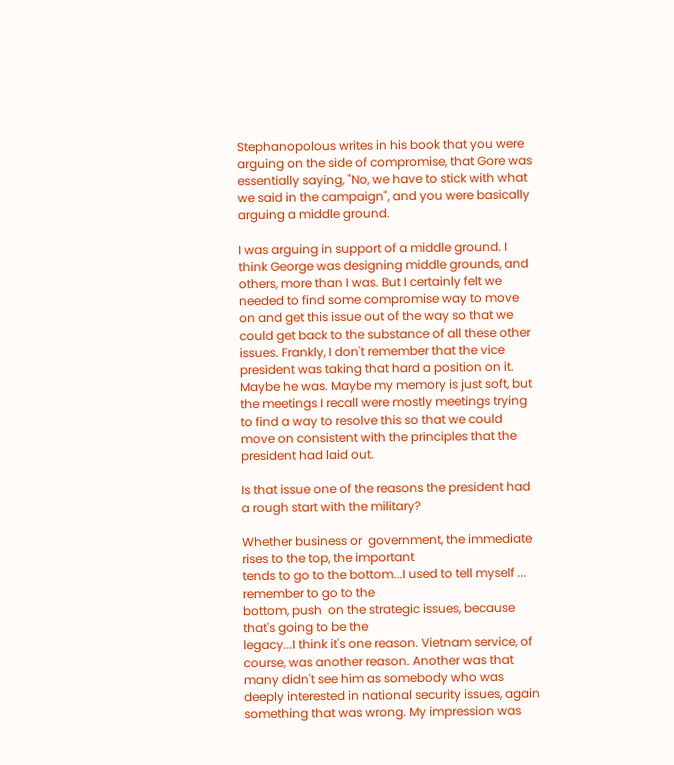Stephanopolous writes in his book that you were arguing on the side of compromise, that Gore was essentially saying, "No, we have to stick with what we said in the campaign", and you were basically arguing a middle ground.

I was arguing in support of a middle ground. I think George was designing middle grounds, and others, more than I was. But I certainly felt we needed to find some compromise way to move on and get this issue out of the way so that we could get back to the substance of all these other issues. Frankly, I don't remember that the vice president was taking that hard a position on it. Maybe he was. Maybe my memory is just soft, but the meetings I recall were mostly meetings trying to find a way to resolve this so that we could move on consistent with the principles that the president had laid out.

Is that issue one of the reasons the president had a rough start with the military?

Whether business or  government, the immediate rises to the top, the important
tends to go to the bottom...I used to tell myself ...  remember to go to the
bottom, push  on the strategic issues, because that's going to be the
legacy...I think it's one reason. Vietnam service, of course, was another reason. Another was that many didn't see him as somebody who was deeply interested in national security issues, again something that was wrong. My impression was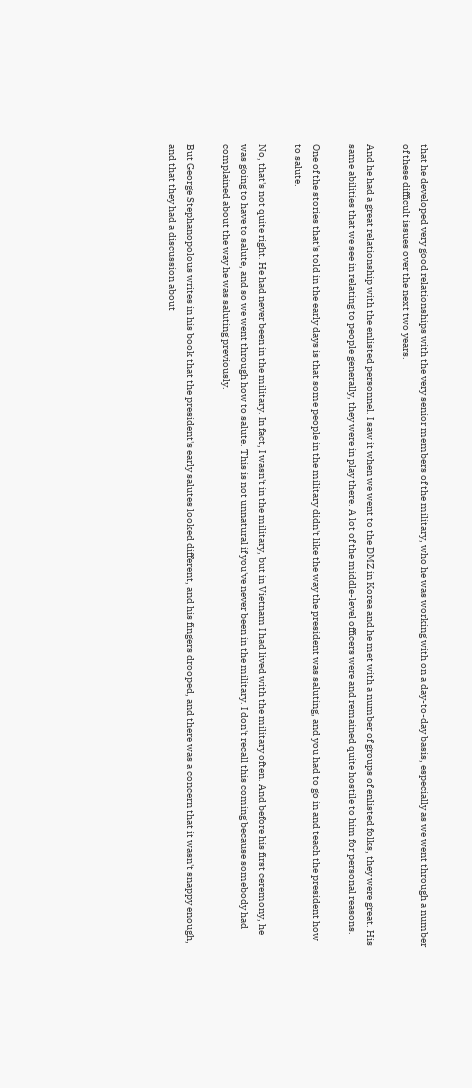that he developed very good relationships with the very senior members of the military, who he was working with on a day-to-day basis, especially as we went through a number of these difficult issues over the next two years.

And he had a great relationship with the enlisted personnel. I saw it when we went to the DMZ in Korea and he met with a number of groups of enlisted folks, they were great. His same abilities that we see in relating to people generally, they were in play there. A lot of the middle-level officers were and remained quite hostile to him for personal reasons.

One of the stories that's told in the early days is that some people in the military didn't like the way the president was saluting, and you had to go in and teach the president how to salute.

No, that's not quite right. He had never been in the military. In fact, I wasn't in the military, but in Vietnam I had lived with the military often. And before his first ceremony, he was going to have to salute, and so we went through how to salute. This is not unnatural if you've never been in the military. I don't recall this coming because somebody had complained about the way he was saluting previously.

But George Stephanopolous writes in his book that the president's early salutes looked different, and his fingers drooped, and there was a concern that it wasn't snappy enough, and that they had a discussion about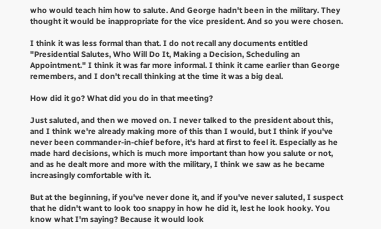who would teach him how to salute. And George hadn't been in the military. They thought it would be inappropriate for the vice president. And so you were chosen.

I think it was less formal than that. I do not recall any documents entitled "Presidential Salutes, Who Will Do It, Making a Decision, Scheduling an Appointment." I think it was far more informal. I think it came earlier than George remembers, and I don't recall thinking at the time it was a big deal.

How did it go? What did you do in that meeting?

Just saluted, and then we moved on. I never talked to the president about this, and I think we're already making more of this than I would, but I think if you've never been commander-in-chief before, it's hard at first to feel it. Especially as he made hard decisions, which is much more important than how you salute or not, and as he dealt more and more with the military, I think we saw as he became increasingly comfortable with it.

But at the beginning, if you've never done it, and if you've never saluted, I suspect that he didn't want to look too snappy in how he did it, lest he look hooky. You know what I'm saying? Because it would look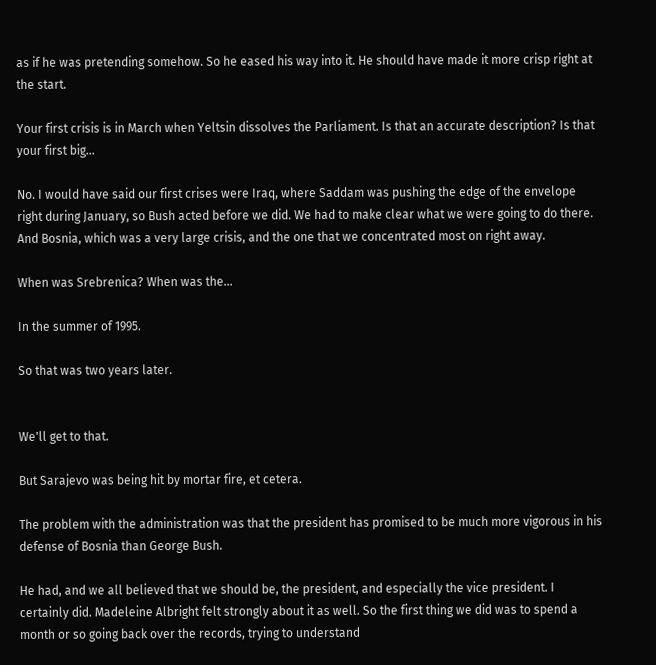as if he was pretending somehow. So he eased his way into it. He should have made it more crisp right at the start.

Your first crisis is in March when Yeltsin dissolves the Parliament. Is that an accurate description? Is that your first big...

No. I would have said our first crises were Iraq, where Saddam was pushing the edge of the envelope right during January, so Bush acted before we did. We had to make clear what we were going to do there. And Bosnia, which was a very large crisis, and the one that we concentrated most on right away.

When was Srebrenica? When was the...

In the summer of 1995.

So that was two years later.


We'll get to that.

But Sarajevo was being hit by mortar fire, et cetera.

The problem with the administration was that the president has promised to be much more vigorous in his defense of Bosnia than George Bush.

He had, and we all believed that we should be, the president, and especially the vice president. I certainly did. Madeleine Albright felt strongly about it as well. So the first thing we did was to spend a month or so going back over the records, trying to understand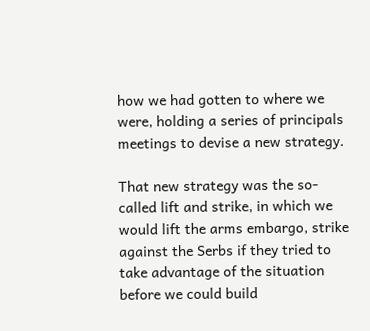how we had gotten to where we were, holding a series of principals meetings to devise a new strategy.

That new strategy was the so-called lift and strike, in which we would lift the arms embargo, strike against the Serbs if they tried to take advantage of the situation before we could build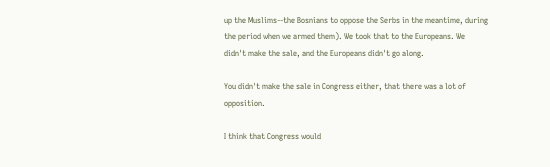up the Muslims--the Bosnians to oppose the Serbs in the meantime, during the period when we armed them). We took that to the Europeans. We didn't make the sale, and the Europeans didn't go along.

You didn't make the sale in Congress either, that there was a lot of opposition.

I think that Congress would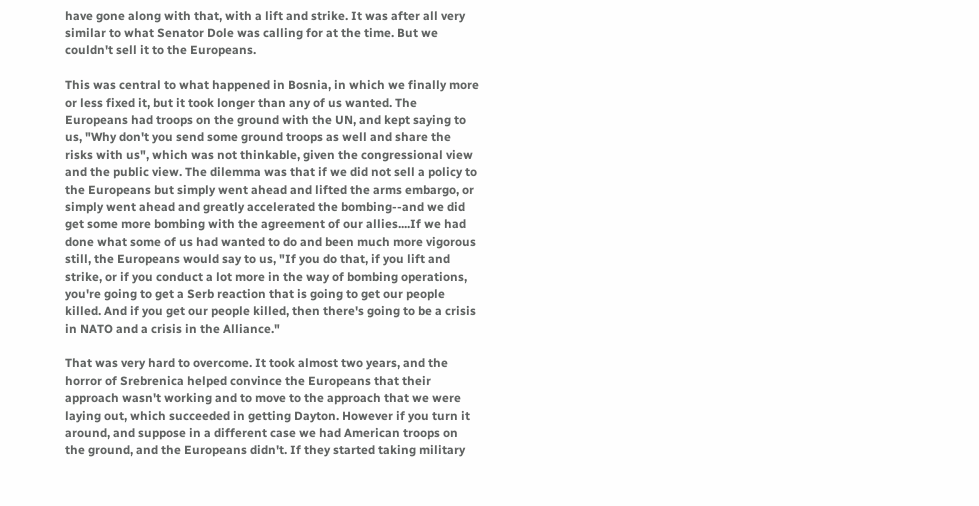have gone along with that, with a lift and strike. It was after all very similar to what Senator Dole was calling for at the time. But we couldn't sell it to the Europeans.

This was central to what happened in Bosnia, in which we finally more or less fixed it, but it took longer than any of us wanted. The Europeans had troops on the ground with the UN, and kept saying to us, "Why don't you send some ground troops as well and share the risks with us", which was not thinkable, given the congressional view and the public view. The dilemma was that if we did not sell a policy to the Europeans but simply went ahead and lifted the arms embargo, or simply went ahead and greatly accelerated the bombing--and we did get some more bombing with the agreement of our allies....If we had done what some of us had wanted to do and been much more vigorous still, the Europeans would say to us, "If you do that, if you lift and strike, or if you conduct a lot more in the way of bombing operations, you're going to get a Serb reaction that is going to get our people killed. And if you get our people killed, then there's going to be a crisis in NATO and a crisis in the Alliance."

That was very hard to overcome. It took almost two years, and the horror of Srebrenica helped convince the Europeans that their approach wasn't working and to move to the approach that we were laying out, which succeeded in getting Dayton. However if you turn it around, and suppose in a different case we had American troops on the ground, and the Europeans didn't. If they started taking military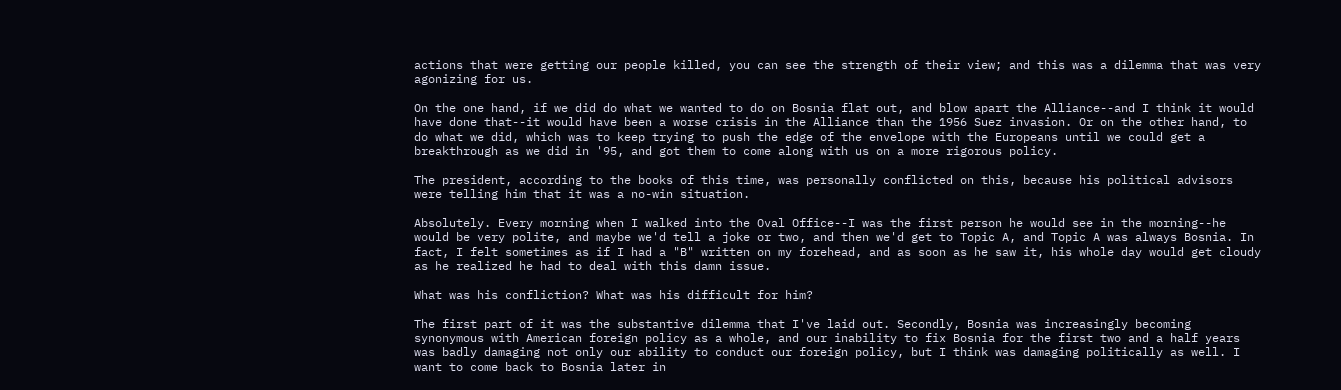actions that were getting our people killed, you can see the strength of their view; and this was a dilemma that was very agonizing for us.

On the one hand, if we did do what we wanted to do on Bosnia flat out, and blow apart the Alliance--and I think it would have done that--it would have been a worse crisis in the Alliance than the 1956 Suez invasion. Or on the other hand, to do what we did, which was to keep trying to push the edge of the envelope with the Europeans until we could get a breakthrough as we did in '95, and got them to come along with us on a more rigorous policy.

The president, according to the books of this time, was personally conflicted on this, because his political advisors were telling him that it was a no-win situation.

Absolutely. Every morning when I walked into the Oval Office--I was the first person he would see in the morning--he would be very polite, and maybe we'd tell a joke or two, and then we'd get to Topic A, and Topic A was always Bosnia. In fact, I felt sometimes as if I had a "B" written on my forehead, and as soon as he saw it, his whole day would get cloudy as he realized he had to deal with this damn issue.

What was his confliction? What was his difficult for him?

The first part of it was the substantive dilemma that I've laid out. Secondly, Bosnia was increasingly becoming synonymous with American foreign policy as a whole, and our inability to fix Bosnia for the first two and a half years was badly damaging not only our ability to conduct our foreign policy, but I think was damaging politically as well. I want to come back to Bosnia later in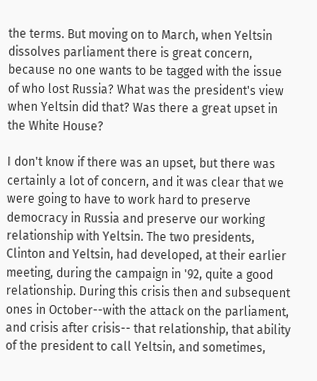the terms. But moving on to March, when Yeltsin dissolves parliament there is great concern, because no one wants to be tagged with the issue of who lost Russia? What was the president's view when Yeltsin did that? Was there a great upset in the White House?

I don't know if there was an upset, but there was certainly a lot of concern, and it was clear that we were going to have to work hard to preserve democracy in Russia and preserve our working relationship with Yeltsin. The two presidents, Clinton and Yeltsin, had developed, at their earlier meeting, during the campaign in '92, quite a good relationship. During this crisis then and subsequent ones in October--with the attack on the parliament, and crisis after crisis-- that relationship, that ability of the president to call Yeltsin, and sometimes,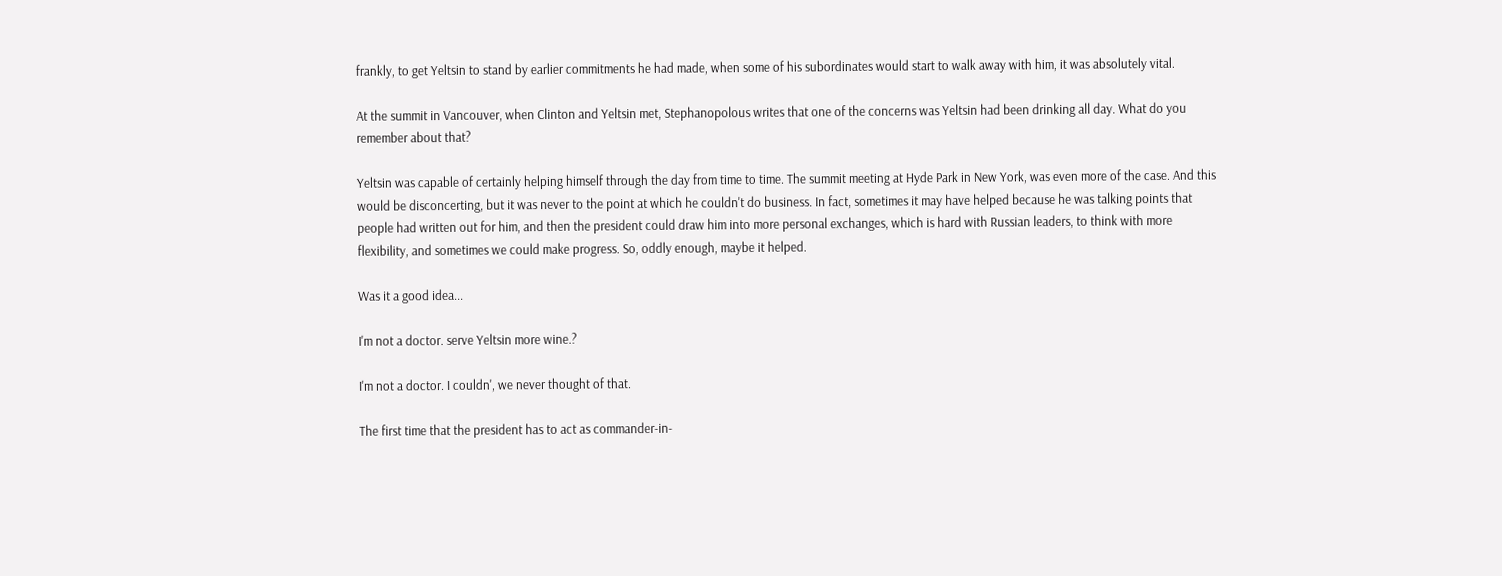frankly, to get Yeltsin to stand by earlier commitments he had made, when some of his subordinates would start to walk away with him, it was absolutely vital.

At the summit in Vancouver, when Clinton and Yeltsin met, Stephanopolous writes that one of the concerns was Yeltsin had been drinking all day. What do you remember about that?

Yeltsin was capable of certainly helping himself through the day from time to time. The summit meeting at Hyde Park in New York, was even more of the case. And this would be disconcerting, but it was never to the point at which he couldn't do business. In fact, sometimes it may have helped because he was talking points that people had written out for him, and then the president could draw him into more personal exchanges, which is hard with Russian leaders, to think with more flexibility, and sometimes we could make progress. So, oddly enough, maybe it helped.

Was it a good idea...

I'm not a doctor. serve Yeltsin more wine.?

I'm not a doctor. I couldn', we never thought of that.

The first time that the president has to act as commander-in-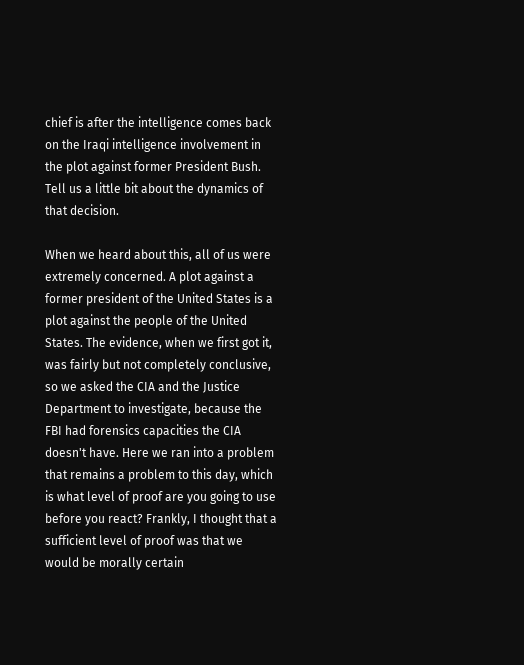chief is after the intelligence comes back on the Iraqi intelligence involvement in the plot against former President Bush. Tell us a little bit about the dynamics of that decision.

When we heard about this, all of us were extremely concerned. A plot against a former president of the United States is a plot against the people of the United States. The evidence, when we first got it, was fairly but not completely conclusive, so we asked the CIA and the Justice Department to investigate, because the FBI had forensics capacities the CIA doesn't have. Here we ran into a problem that remains a problem to this day, which is what level of proof are you going to use before you react? Frankly, I thought that a sufficient level of proof was that we would be morally certain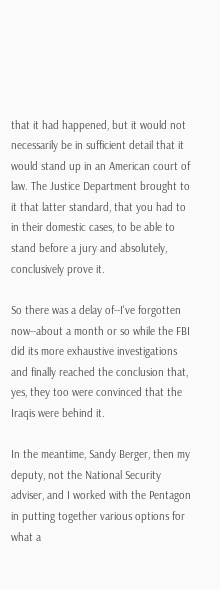that it had happened, but it would not necessarily be in sufficient detail that it would stand up in an American court of law. The Justice Department brought to it that latter standard, that you had to in their domestic cases, to be able to stand before a jury and absolutely, conclusively prove it.

So there was a delay of--I've forgotten now--about a month or so while the FBI did its more exhaustive investigations and finally reached the conclusion that, yes, they too were convinced that the Iraqis were behind it.

In the meantime, Sandy Berger, then my deputy, not the National Security adviser, and I worked with the Pentagon in putting together various options for what a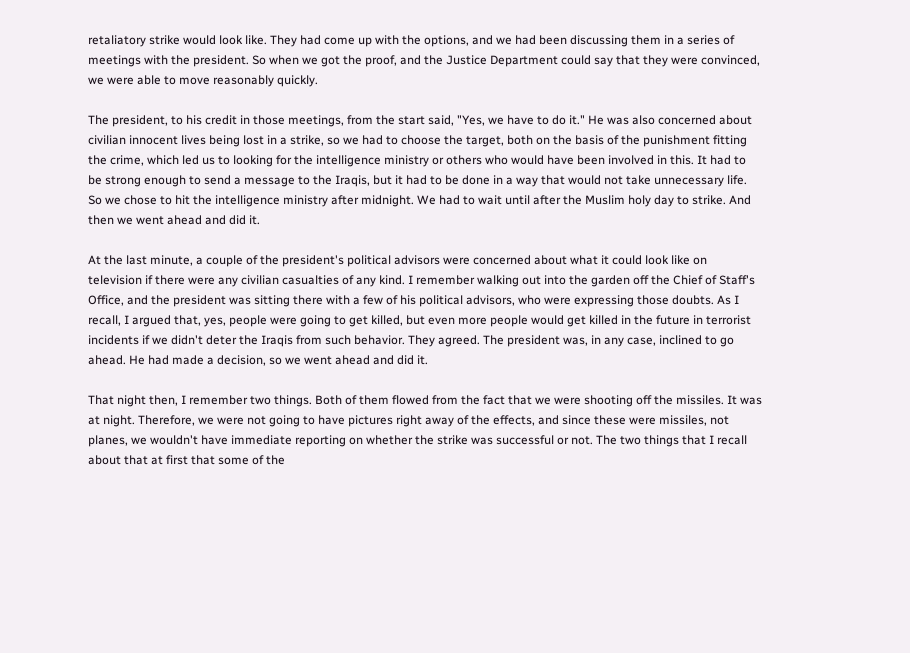retaliatory strike would look like. They had come up with the options, and we had been discussing them in a series of meetings with the president. So when we got the proof, and the Justice Department could say that they were convinced, we were able to move reasonably quickly.

The president, to his credit in those meetings, from the start said, "Yes, we have to do it." He was also concerned about civilian innocent lives being lost in a strike, so we had to choose the target, both on the basis of the punishment fitting the crime, which led us to looking for the intelligence ministry or others who would have been involved in this. It had to be strong enough to send a message to the Iraqis, but it had to be done in a way that would not take unnecessary life. So we chose to hit the intelligence ministry after midnight. We had to wait until after the Muslim holy day to strike. And then we went ahead and did it.

At the last minute, a couple of the president's political advisors were concerned about what it could look like on television if there were any civilian casualties of any kind. I remember walking out into the garden off the Chief of Staff's Office, and the president was sitting there with a few of his political advisors, who were expressing those doubts. As I recall, I argued that, yes, people were going to get killed, but even more people would get killed in the future in terrorist incidents if we didn't deter the Iraqis from such behavior. They agreed. The president was, in any case, inclined to go ahead. He had made a decision, so we went ahead and did it.

That night then, I remember two things. Both of them flowed from the fact that we were shooting off the missiles. It was at night. Therefore, we were not going to have pictures right away of the effects, and since these were missiles, not planes, we wouldn't have immediate reporting on whether the strike was successful or not. The two things that I recall about that at first that some of the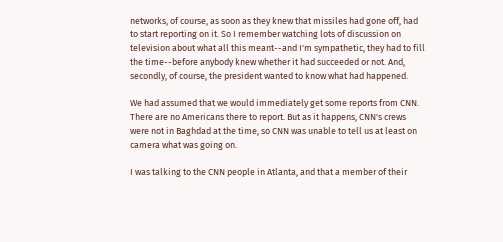networks, of course, as soon as they knew that missiles had gone off, had to start reporting on it. So I remember watching lots of discussion on television about what all this meant--and I'm sympathetic, they had to fill the time--before anybody knew whether it had succeeded or not. And, secondly, of course, the president wanted to know what had happened.

We had assumed that we would immediately get some reports from CNN. There are no Americans there to report. But as it happens, CNN's crews were not in Baghdad at the time, so CNN was unable to tell us at least on camera what was going on.

I was talking to the CNN people in Atlanta, and that a member of their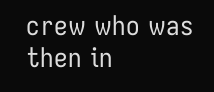crew who was then in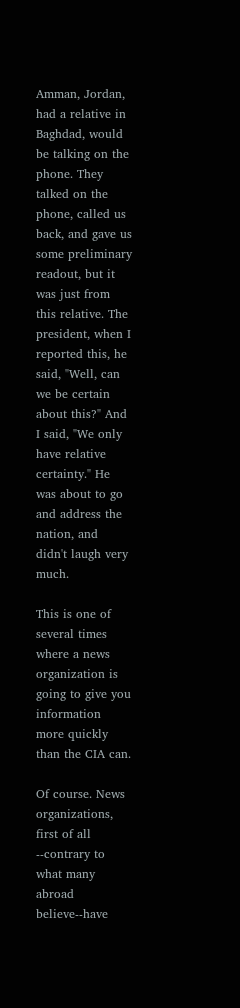Amman, Jordan, had a relative in Baghdad, would be talking on the phone. They talked on the phone, called us back, and gave us some preliminary readout, but it was just from this relative. The president, when I reported this, he said, "Well, can we be certain about this?" And I said, "We only have relative certainty." He was about to go and address the nation, and didn't laugh very much.

This is one of several times where a news organization is going to give you information more quickly than the CIA can.

Of course. News organizations, first of all --contrary to what many abroad believe--have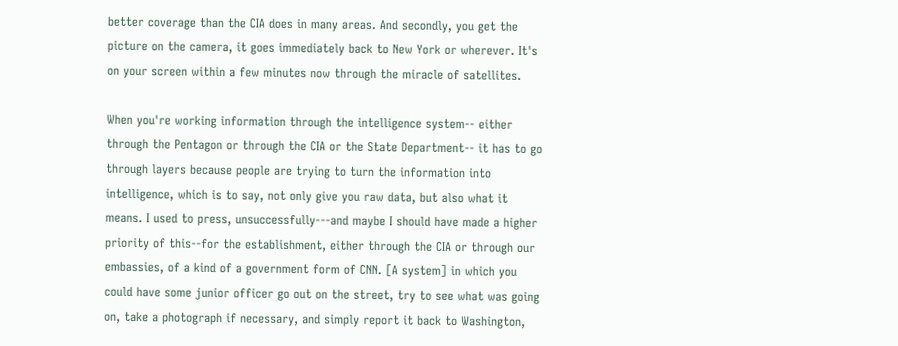better coverage than the CIA does in many areas. And secondly, you get the picture on the camera, it goes immediately back to New York or wherever. It's on your screen within a few minutes now through the miracle of satellites.

When you're working information through the intelligence system-- either through the Pentagon or through the CIA or the State Department-- it has to go through layers because people are trying to turn the information into intelligence, which is to say, not only give you raw data, but also what it means. I used to press, unsuccessfully---and maybe I should have made a higher priority of this--for the establishment, either through the CIA or through our embassies, of a kind of a government form of CNN. [A system] in which you could have some junior officer go out on the street, try to see what was going on, take a photograph if necessary, and simply report it back to Washington,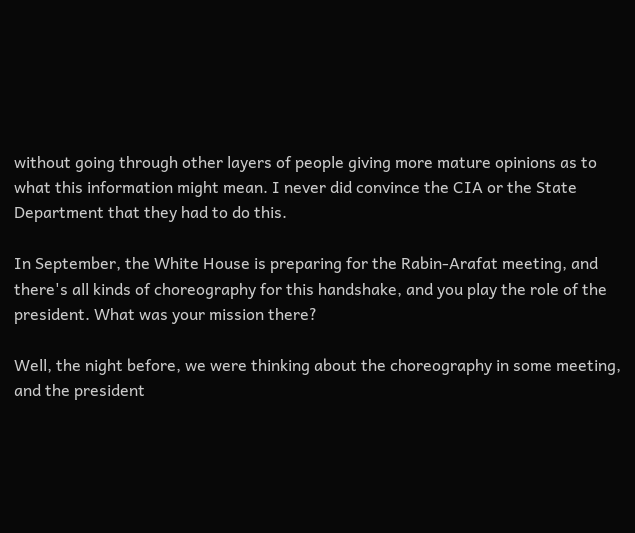without going through other layers of people giving more mature opinions as to what this information might mean. I never did convince the CIA or the State Department that they had to do this.

In September, the White House is preparing for the Rabin-Arafat meeting, and there's all kinds of choreography for this handshake, and you play the role of the president. What was your mission there?

Well, the night before, we were thinking about the choreography in some meeting, and the president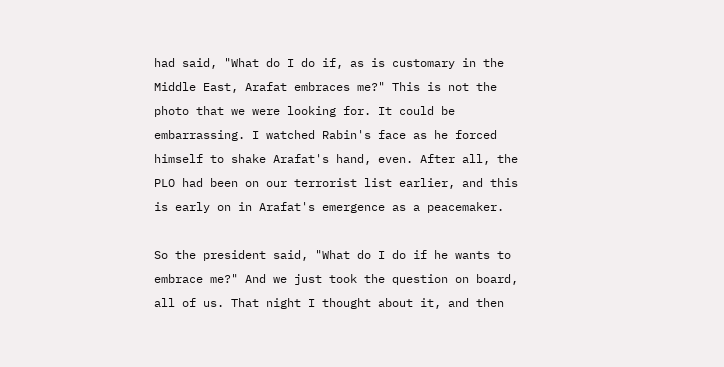had said, "What do I do if, as is customary in the Middle East, Arafat embraces me?" This is not the photo that we were looking for. It could be embarrassing. I watched Rabin's face as he forced himself to shake Arafat's hand, even. After all, the PLO had been on our terrorist list earlier, and this is early on in Arafat's emergence as a peacemaker.

So the president said, "What do I do if he wants to embrace me?" And we just took the question on board, all of us. That night I thought about it, and then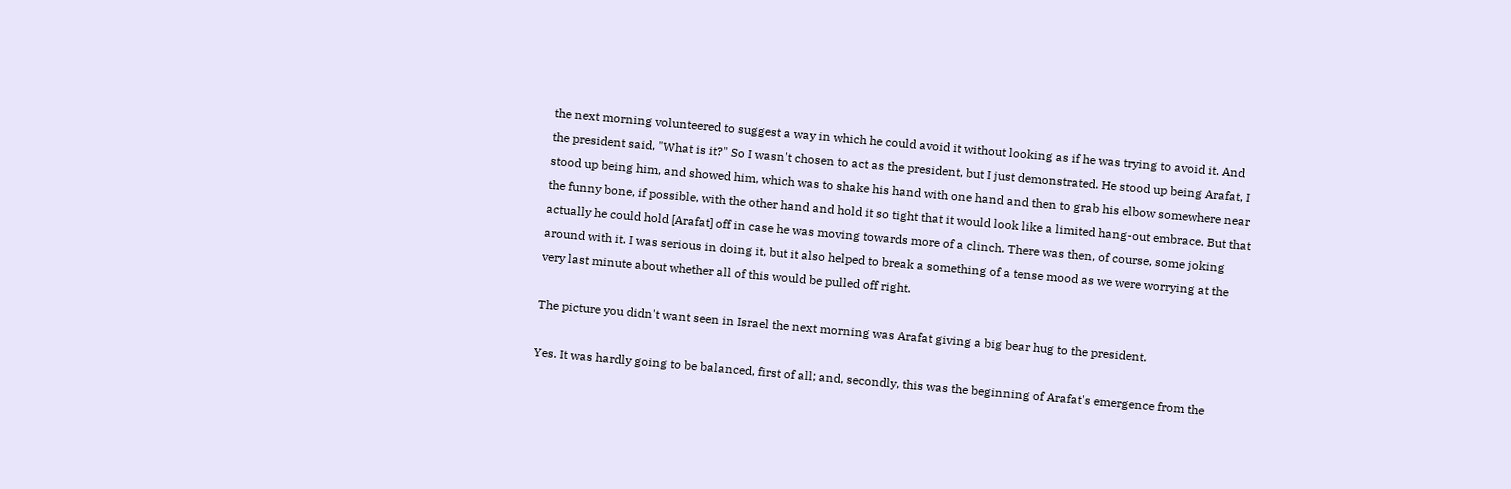the next morning volunteered to suggest a way in which he could avoid it without looking as if he was trying to avoid it. And the president said, "What is it?" So I wasn't chosen to act as the president, but I just demonstrated. He stood up being Arafat, I stood up being him, and showed him, which was to shake his hand with one hand and then to grab his elbow somewhere near the funny bone, if possible, with the other hand and hold it so tight that it would look like a limited hang-out embrace. But that actually he could hold [Arafat] off in case he was moving towards more of a clinch. There was then, of course, some joking around with it. I was serious in doing it, but it also helped to break a something of a tense mood as we were worrying at the very last minute about whether all of this would be pulled off right.

The picture you didn't want seen in Israel the next morning was Arafat giving a big bear hug to the president.

Yes. It was hardly going to be balanced, first of all; and, secondly, this was the beginning of Arafat's emergence from the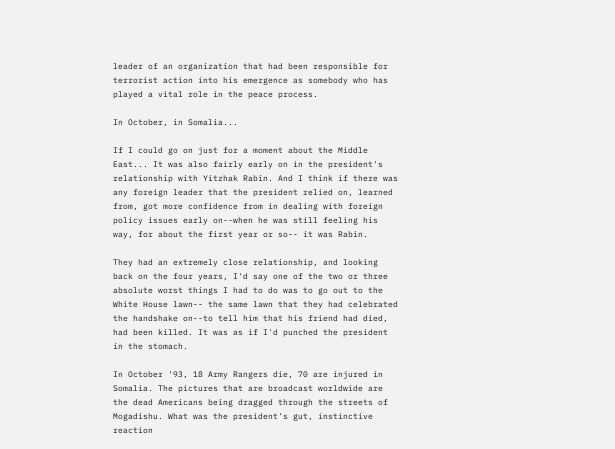leader of an organization that had been responsible for terrorist action into his emergence as somebody who has played a vital role in the peace process.

In October, in Somalia...

If I could go on just for a moment about the Middle East... It was also fairly early on in the president's relationship with Yitzhak Rabin. And I think if there was any foreign leader that the president relied on, learned from, got more confidence from in dealing with foreign policy issues early on--when he was still feeling his way, for about the first year or so-- it was Rabin.

They had an extremely close relationship, and looking back on the four years, I'd say one of the two or three absolute worst things I had to do was to go out to the White House lawn-- the same lawn that they had celebrated the handshake on--to tell him that his friend had died, had been killed. It was as if I'd punched the president in the stomach.

In October '93, 18 Army Rangers die, 70 are injured in Somalia. The pictures that are broadcast worldwide are the dead Americans being dragged through the streets of Mogadishu. What was the president's gut, instinctive reaction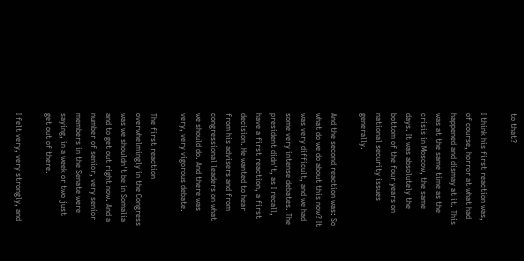to that?

I think his first reaction was, of course, horror at what had happened and dismay at it. This was at the same time as the crisis in Moscow, the same days. It was absolutely the bottom of the four years on national security issues generally.

And the second reaction was: So what do we do about this now? It was very difficult, and we had some very intense debates. The president didn't, as I recall, have a first reaction, a first decision. He wanted to hear from his advisers and from congressional leaders on what we should do. And there was very, very vigorous debate.

The first reaction overwhelmingly in the Congress was we shouldn't be in Somalia and to get out right now. And a number of senior, very senior members in the Senate were saying, in a week or two just get out of there.

I felt very, very strongly, and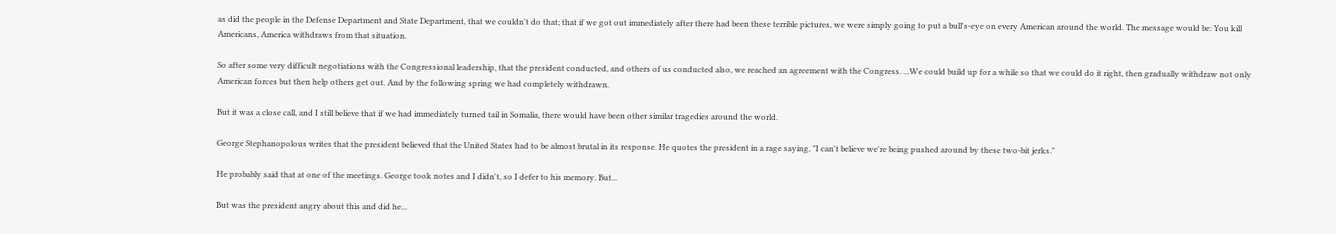as did the people in the Defense Department and State Department, that we couldn't do that; that if we got out immediately after there had been these terrible pictures, we were simply going to put a bull's-eye on every American around the world. The message would be: You kill Americans, America withdraws from that situation.

So after some very difficult negotiations with the Congressional leadership, that the president conducted, and others of us conducted also, we reached an agreement with the Congress. ...We could build up for a while so that we could do it right, then gradually withdraw not only American forces but then help others get out. And by the following spring we had completely withdrawn.

But it was a close call, and I still believe that if we had immediately turned tail in Somalia, there would have been other similar tragedies around the world.

George Stephanopolous writes that the president believed that the United States had to be almost brutal in its response. He quotes the president in a rage saying, "I can't believe we're being pushed around by these two-bit jerks."

He probably said that at one of the meetings. George took notes and I didn't, so I defer to his memory. But...

But was the president angry about this and did he...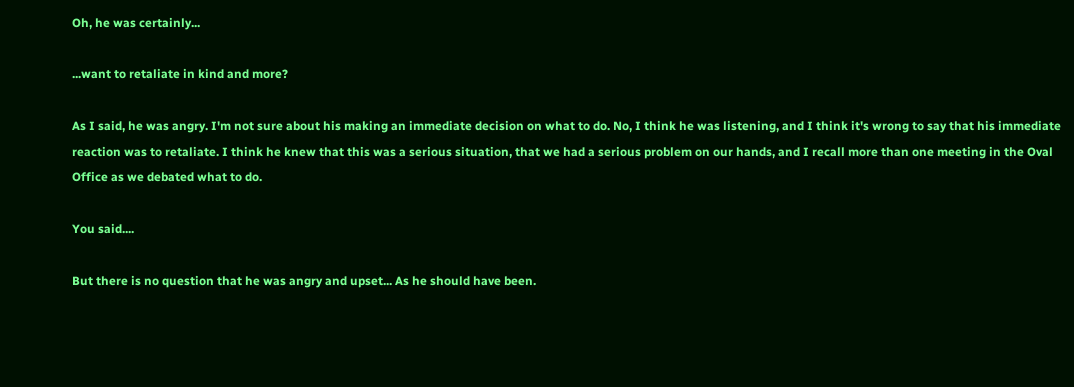Oh, he was certainly...

...want to retaliate in kind and more?

As I said, he was angry. I'm not sure about his making an immediate decision on what to do. No, I think he was listening, and I think it's wrong to say that his immediate reaction was to retaliate. I think he knew that this was a serious situation, that we had a serious problem on our hands, and I recall more than one meeting in the Oval Office as we debated what to do.

You said....

But there is no question that he was angry and upset... As he should have been.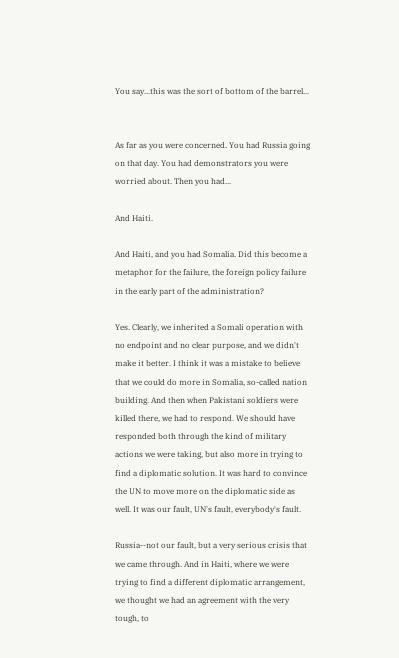You say...this was the sort of bottom of the barrel...


As far as you were concerned. You had Russia going on that day. You had demonstrators you were worried about. Then you had...

And Haiti.

And Haiti, and you had Somalia. Did this become a metaphor for the failure, the foreign policy failure in the early part of the administration?

Yes. Clearly, we inherited a Somali operation with no endpoint and no clear purpose, and we didn't make it better. I think it was a mistake to believe that we could do more in Somalia, so-called nation building. And then when Pakistani soldiers were killed there, we had to respond. We should have responded both through the kind of military actions we were taking, but also more in trying to find a diplomatic solution. It was hard to convince the UN to move more on the diplomatic side as well. It was our fault, UN's fault, everybody's fault.

Russia--not our fault, but a very serious crisis that we came through. And in Haiti, where we were trying to find a different diplomatic arrangement, we thought we had an agreement with the very tough, to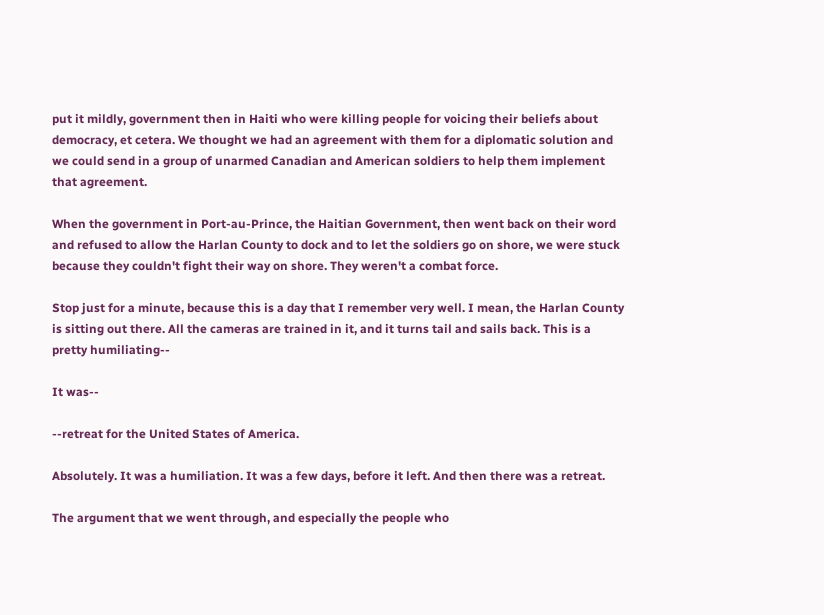put it mildly, government then in Haiti who were killing people for voicing their beliefs about democracy, et cetera. We thought we had an agreement with them for a diplomatic solution and we could send in a group of unarmed Canadian and American soldiers to help them implement that agreement.

When the government in Port-au-Prince, the Haitian Government, then went back on their word and refused to allow the Harlan County to dock and to let the soldiers go on shore, we were stuck because they couldn't fight their way on shore. They weren't a combat force.

Stop just for a minute, because this is a day that I remember very well. I mean, the Harlan County is sitting out there. All the cameras are trained in it, and it turns tail and sails back. This is a pretty humiliating--

It was--

--retreat for the United States of America.

Absolutely. It was a humiliation. It was a few days, before it left. And then there was a retreat.

The argument that we went through, and especially the people who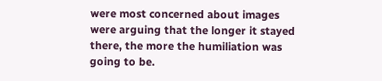were most concerned about images were arguing that the longer it stayed there, the more the humiliation was going to be.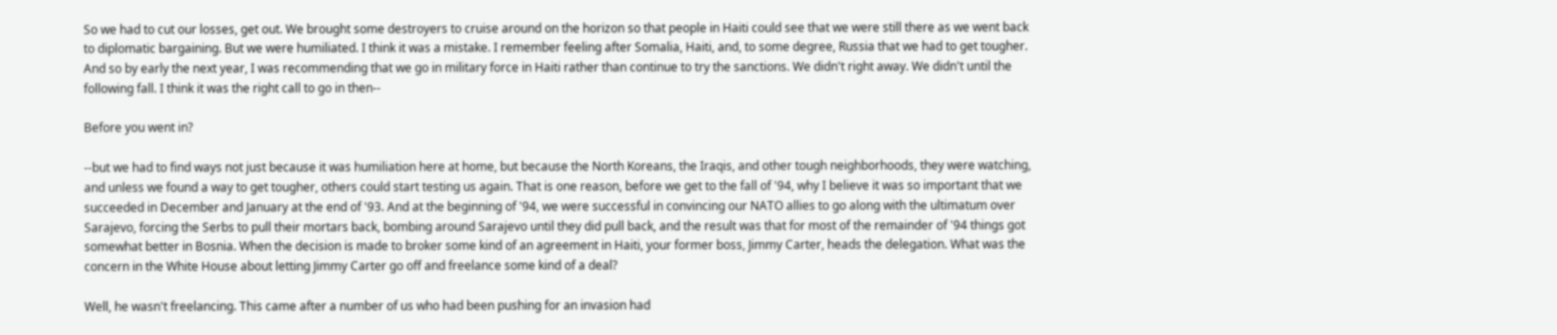So we had to cut our losses, get out. We brought some destroyers to cruise around on the horizon so that people in Haiti could see that we were still there as we went back to diplomatic bargaining. But we were humiliated. I think it was a mistake. I remember feeling after Somalia, Haiti, and, to some degree, Russia that we had to get tougher. And so by early the next year, I was recommending that we go in military force in Haiti rather than continue to try the sanctions. We didn't right away. We didn't until the following fall. I think it was the right call to go in then--

Before you went in?

--but we had to find ways not just because it was humiliation here at home, but because the North Koreans, the Iraqis, and other tough neighborhoods, they were watching, and unless we found a way to get tougher, others could start testing us again. That is one reason, before we get to the fall of '94, why I believe it was so important that we succeeded in December and January at the end of '93. And at the beginning of '94, we were successful in convincing our NATO allies to go along with the ultimatum over Sarajevo, forcing the Serbs to pull their mortars back, bombing around Sarajevo until they did pull back, and the result was that for most of the remainder of '94 things got somewhat better in Bosnia. When the decision is made to broker some kind of an agreement in Haiti, your former boss, Jimmy Carter, heads the delegation. What was the concern in the White House about letting Jimmy Carter go off and freelance some kind of a deal?

Well, he wasn't freelancing. This came after a number of us who had been pushing for an invasion had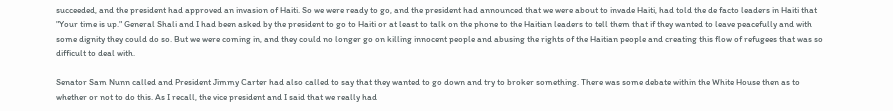succeeded, and the president had approved an invasion of Haiti. So we were ready to go, and the president had announced that we were about to invade Haiti, had told the de facto leaders in Haiti that "Your time is up." General Shali and I had been asked by the president to go to Haiti or at least to talk on the phone to the Haitian leaders to tell them that if they wanted to leave peacefully and with some dignity they could do so. But we were coming in, and they could no longer go on killing innocent people and abusing the rights of the Haitian people and creating this flow of refugees that was so difficult to deal with.

Senator Sam Nunn called and President Jimmy Carter had also called to say that they wanted to go down and try to broker something. There was some debate within the White House then as to whether or not to do this. As I recall, the vice president and I said that we really had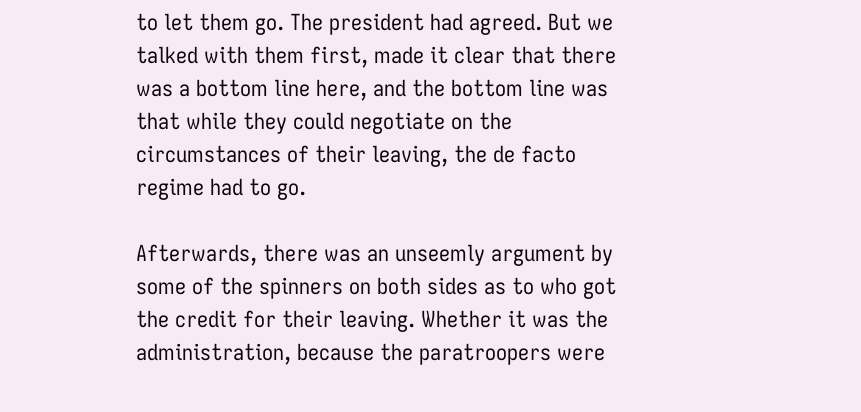to let them go. The president had agreed. But we talked with them first, made it clear that there was a bottom line here, and the bottom line was that while they could negotiate on the circumstances of their leaving, the de facto regime had to go.

Afterwards, there was an unseemly argument by some of the spinners on both sides as to who got the credit for their leaving. Whether it was the administration, because the paratroopers were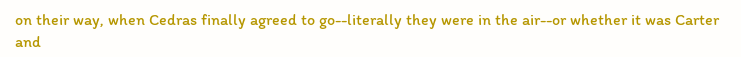on their way, when Cedras finally agreed to go--literally they were in the air--or whether it was Carter and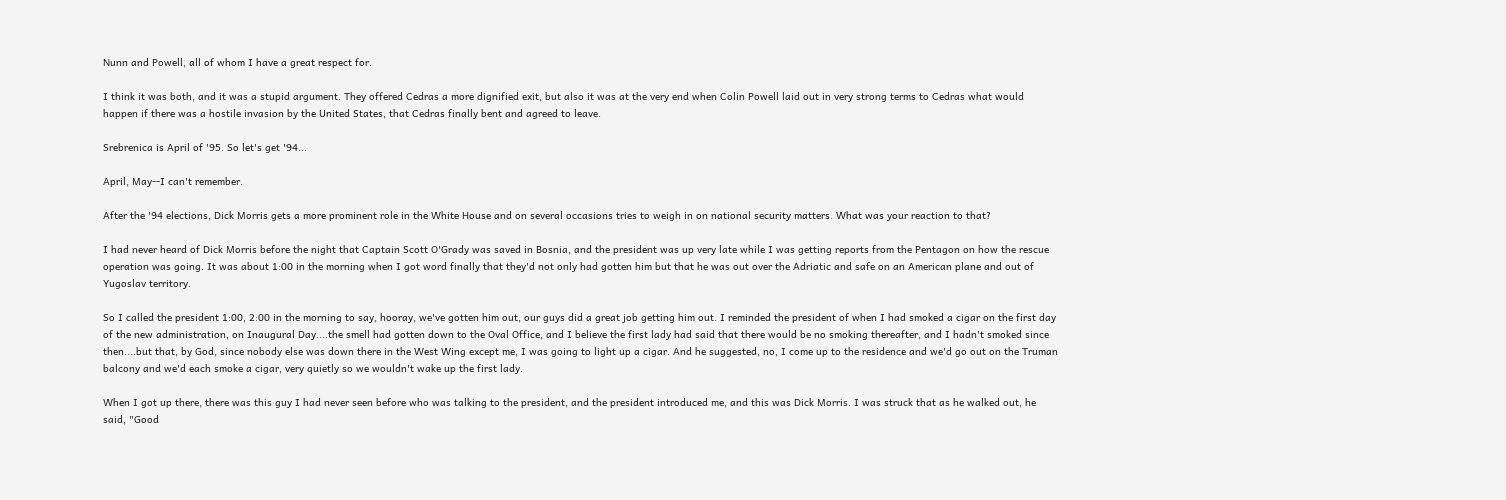Nunn and Powell, all of whom I have a great respect for.

I think it was both, and it was a stupid argument. They offered Cedras a more dignified exit, but also it was at the very end when Colin Powell laid out in very strong terms to Cedras what would happen if there was a hostile invasion by the United States, that Cedras finally bent and agreed to leave.

Srebrenica is April of '95. So let's get '94...

April, May--I can't remember.

After the '94 elections, Dick Morris gets a more prominent role in the White House and on several occasions tries to weigh in on national security matters. What was your reaction to that?

I had never heard of Dick Morris before the night that Captain Scott O'Grady was saved in Bosnia, and the president was up very late while I was getting reports from the Pentagon on how the rescue operation was going. It was about 1:00 in the morning when I got word finally that they'd not only had gotten him but that he was out over the Adriatic and safe on an American plane and out of Yugoslav territory.

So I called the president 1:00, 2:00 in the morning to say, hooray, we've gotten him out, our guys did a great job getting him out. I reminded the president of when I had smoked a cigar on the first day of the new administration, on Inaugural Day....the smell had gotten down to the Oval Office, and I believe the first lady had said that there would be no smoking thereafter, and I hadn't smoked since then....but that, by God, since nobody else was down there in the West Wing except me, I was going to light up a cigar. And he suggested, no, I come up to the residence and we'd go out on the Truman balcony and we'd each smoke a cigar, very quietly so we wouldn't wake up the first lady.

When I got up there, there was this guy I had never seen before who was talking to the president, and the president introduced me, and this was Dick Morris. I was struck that as he walked out, he said, "Good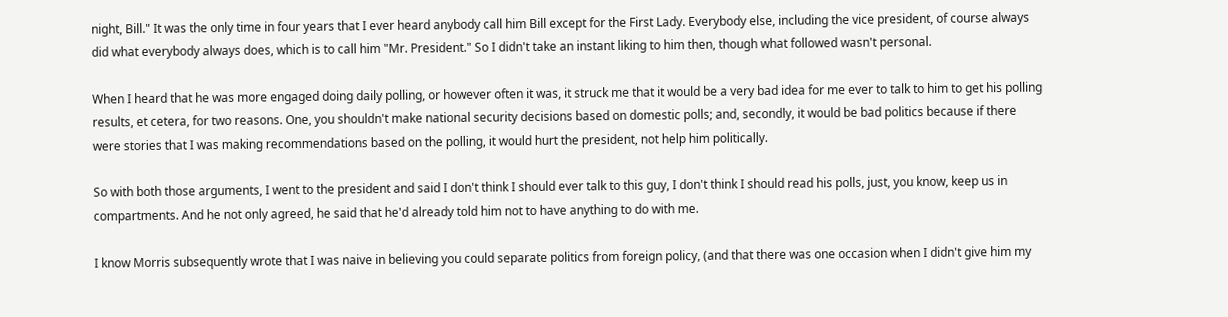night, Bill." It was the only time in four years that I ever heard anybody call him Bill except for the First Lady. Everybody else, including the vice president, of course always did what everybody always does, which is to call him "Mr. President." So I didn't take an instant liking to him then, though what followed wasn't personal.

When I heard that he was more engaged doing daily polling, or however often it was, it struck me that it would be a very bad idea for me ever to talk to him to get his polling results, et cetera, for two reasons. One, you shouldn't make national security decisions based on domestic polls; and, secondly, it would be bad politics because if there were stories that I was making recommendations based on the polling, it would hurt the president, not help him politically.

So with both those arguments, I went to the president and said I don't think I should ever talk to this guy, I don't think I should read his polls, just, you know, keep us in compartments. And he not only agreed, he said that he'd already told him not to have anything to do with me.

I know Morris subsequently wrote that I was naive in believing you could separate politics from foreign policy, (and that there was one occasion when I didn't give him my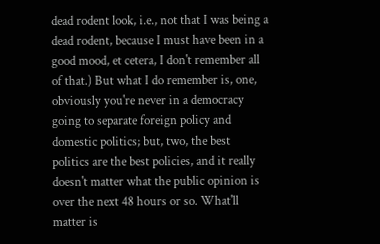dead rodent look, i.e., not that I was being a dead rodent, because I must have been in a good mood, et cetera, I don't remember all of that.) But what I do remember is, one, obviously you're never in a democracy going to separate foreign policy and domestic politics; but, two, the best politics are the best policies, and it really doesn't matter what the public opinion is over the next 48 hours or so. What'll matter is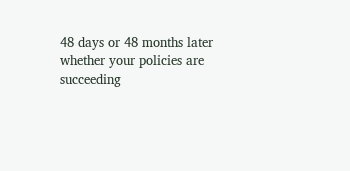48 days or 48 months later whether your policies are succeeding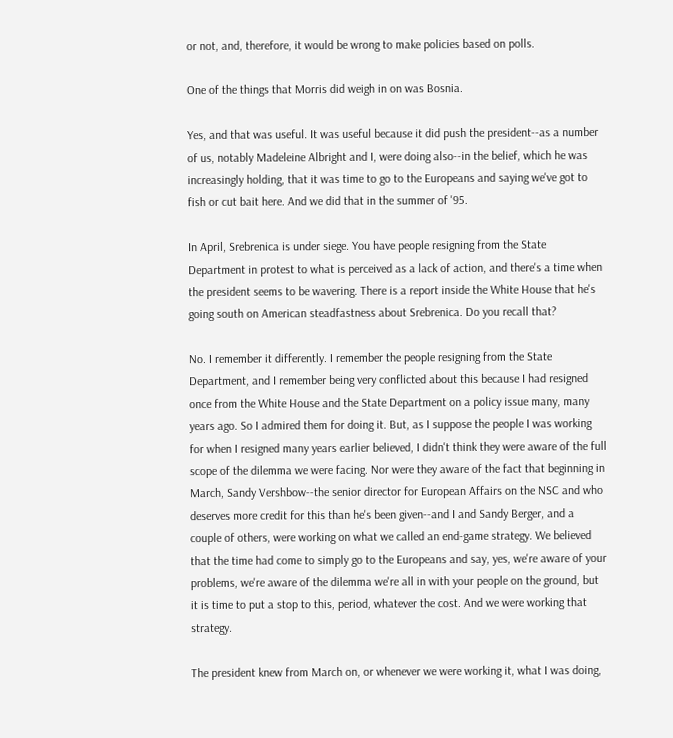or not, and, therefore, it would be wrong to make policies based on polls.

One of the things that Morris did weigh in on was Bosnia.

Yes, and that was useful. It was useful because it did push the president--as a number of us, notably Madeleine Albright and I, were doing also--in the belief, which he was increasingly holding, that it was time to go to the Europeans and saying we've got to fish or cut bait here. And we did that in the summer of '95.

In April, Srebrenica is under siege. You have people resigning from the State Department in protest to what is perceived as a lack of action, and there's a time when the president seems to be wavering. There is a report inside the White House that he's going south on American steadfastness about Srebrenica. Do you recall that?

No. I remember it differently. I remember the people resigning from the State Department, and I remember being very conflicted about this because I had resigned once from the White House and the State Department on a policy issue many, many years ago. So I admired them for doing it. But, as I suppose the people I was working for when I resigned many years earlier believed, I didn't think they were aware of the full scope of the dilemma we were facing. Nor were they aware of the fact that beginning in March, Sandy Vershbow--the senior director for European Affairs on the NSC and who deserves more credit for this than he's been given--and I and Sandy Berger, and a couple of others, were working on what we called an end-game strategy. We believed that the time had come to simply go to the Europeans and say, yes, we're aware of your problems, we're aware of the dilemma we're all in with your people on the ground, but it is time to put a stop to this, period, whatever the cost. And we were working that strategy.

The president knew from March on, or whenever we were working it, what I was doing,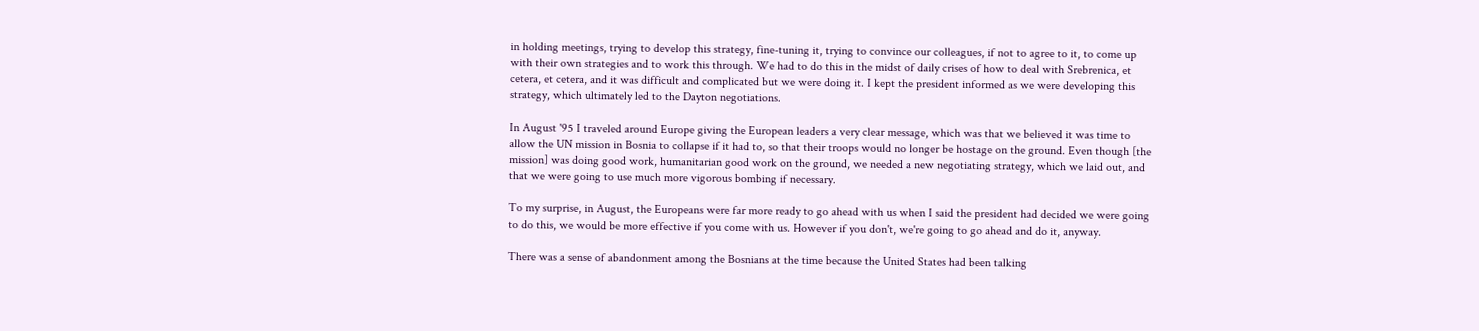in holding meetings, trying to develop this strategy, fine-tuning it, trying to convince our colleagues, if not to agree to it, to come up with their own strategies and to work this through. We had to do this in the midst of daily crises of how to deal with Srebrenica, et cetera, et cetera, and it was difficult and complicated but we were doing it. I kept the president informed as we were developing this strategy, which ultimately led to the Dayton negotiations.

In August '95 I traveled around Europe giving the European leaders a very clear message, which was that we believed it was time to allow the UN mission in Bosnia to collapse if it had to, so that their troops would no longer be hostage on the ground. Even though [the mission] was doing good work, humanitarian good work on the ground, we needed a new negotiating strategy, which we laid out, and that we were going to use much more vigorous bombing if necessary.

To my surprise, in August, the Europeans were far more ready to go ahead with us when I said the president had decided we were going to do this, we would be more effective if you come with us. However if you don't, we're going to go ahead and do it, anyway.

There was a sense of abandonment among the Bosnians at the time because the United States had been talking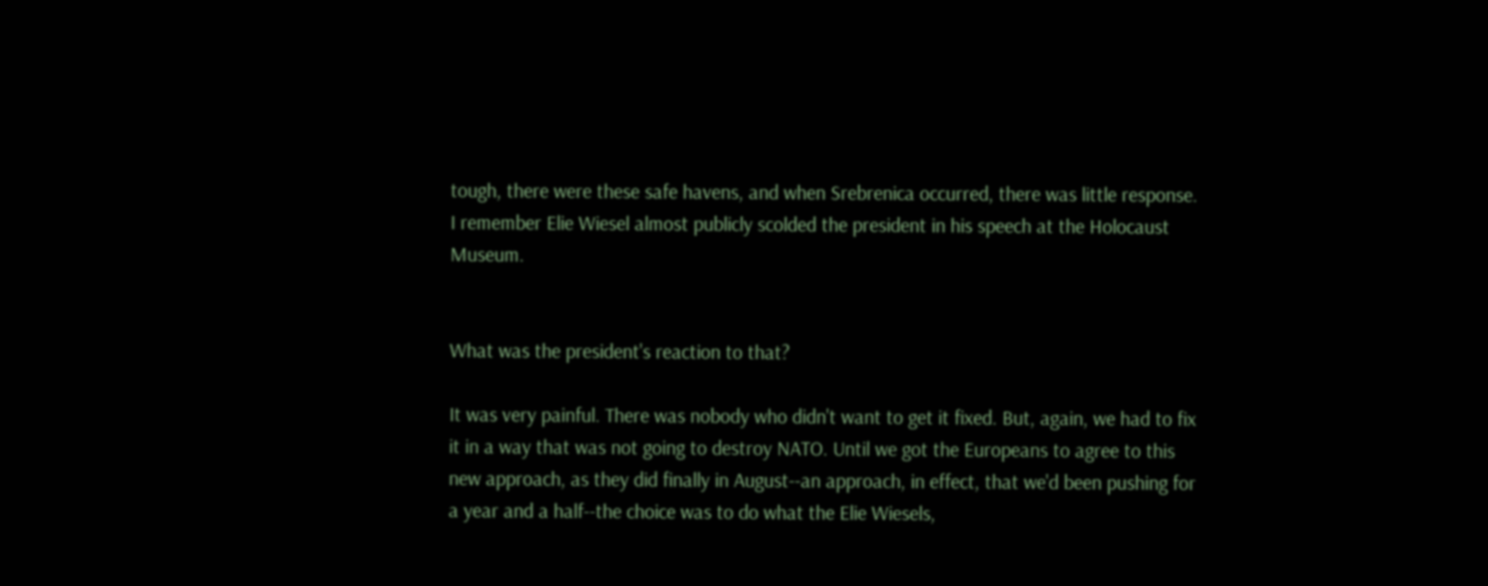tough, there were these safe havens, and when Srebrenica occurred, there was little response. I remember Elie Wiesel almost publicly scolded the president in his speech at the Holocaust Museum.


What was the president's reaction to that?

It was very painful. There was nobody who didn't want to get it fixed. But, again, we had to fix it in a way that was not going to destroy NATO. Until we got the Europeans to agree to this new approach, as they did finally in August--an approach, in effect, that we'd been pushing for a year and a half--the choice was to do what the Elie Wiesels,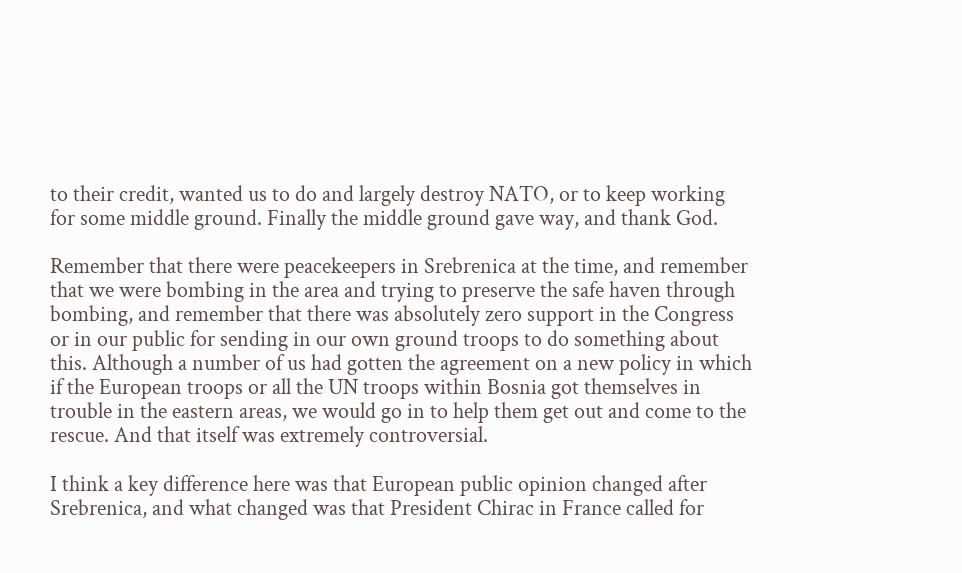to their credit, wanted us to do and largely destroy NATO, or to keep working for some middle ground. Finally the middle ground gave way, and thank God.

Remember that there were peacekeepers in Srebrenica at the time, and remember that we were bombing in the area and trying to preserve the safe haven through bombing, and remember that there was absolutely zero support in the Congress or in our public for sending in our own ground troops to do something about this. Although a number of us had gotten the agreement on a new policy in which if the European troops or all the UN troops within Bosnia got themselves in trouble in the eastern areas, we would go in to help them get out and come to the rescue. And that itself was extremely controversial.

I think a key difference here was that European public opinion changed after Srebrenica, and what changed was that President Chirac in France called for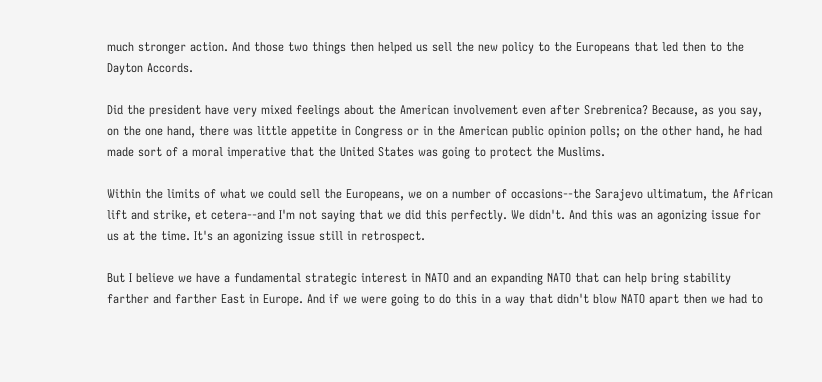much stronger action. And those two things then helped us sell the new policy to the Europeans that led then to the Dayton Accords.

Did the president have very mixed feelings about the American involvement even after Srebrenica? Because, as you say, on the one hand, there was little appetite in Congress or in the American public opinion polls; on the other hand, he had made sort of a moral imperative that the United States was going to protect the Muslims.

Within the limits of what we could sell the Europeans, we on a number of occasions--the Sarajevo ultimatum, the African lift and strike, et cetera--and I'm not saying that we did this perfectly. We didn't. And this was an agonizing issue for us at the time. It's an agonizing issue still in retrospect.

But I believe we have a fundamental strategic interest in NATO and an expanding NATO that can help bring stability farther and farther East in Europe. And if we were going to do this in a way that didn't blow NATO apart then we had to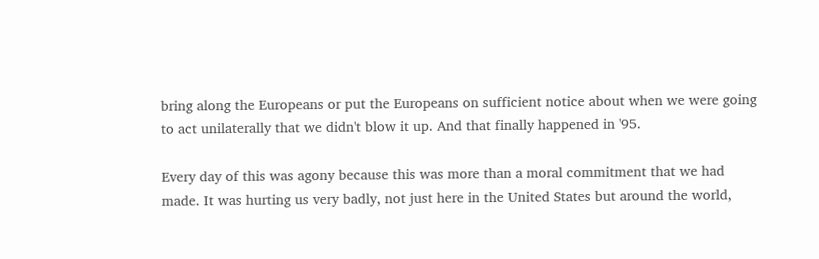bring along the Europeans or put the Europeans on sufficient notice about when we were going to act unilaterally that we didn't blow it up. And that finally happened in '95.

Every day of this was agony because this was more than a moral commitment that we had made. It was hurting us very badly, not just here in the United States but around the world,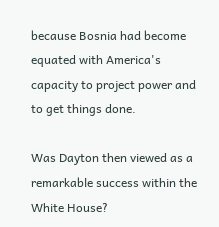because Bosnia had become equated with America's capacity to project power and to get things done.

Was Dayton then viewed as a remarkable success within the White House?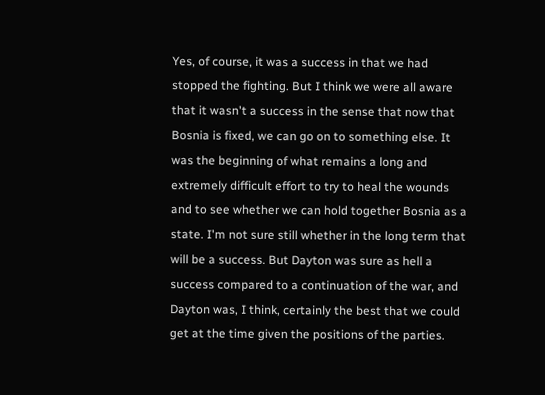Yes, of course, it was a success in that we had stopped the fighting. But I think we were all aware that it wasn't a success in the sense that now that Bosnia is fixed, we can go on to something else. It was the beginning of what remains a long and extremely difficult effort to try to heal the wounds and to see whether we can hold together Bosnia as a state. I'm not sure still whether in the long term that will be a success. But Dayton was sure as hell a success compared to a continuation of the war, and Dayton was, I think, certainly the best that we could get at the time given the positions of the parties.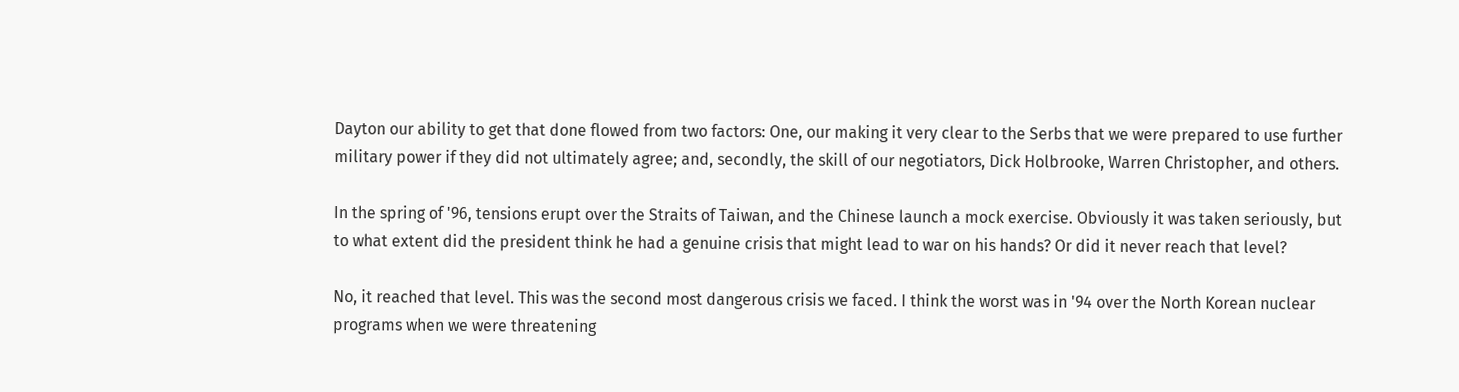Dayton our ability to get that done flowed from two factors: One, our making it very clear to the Serbs that we were prepared to use further military power if they did not ultimately agree; and, secondly, the skill of our negotiators, Dick Holbrooke, Warren Christopher, and others.

In the spring of '96, tensions erupt over the Straits of Taiwan, and the Chinese launch a mock exercise. Obviously it was taken seriously, but to what extent did the president think he had a genuine crisis that might lead to war on his hands? Or did it never reach that level?

No, it reached that level. This was the second most dangerous crisis we faced. I think the worst was in '94 over the North Korean nuclear programs when we were threatening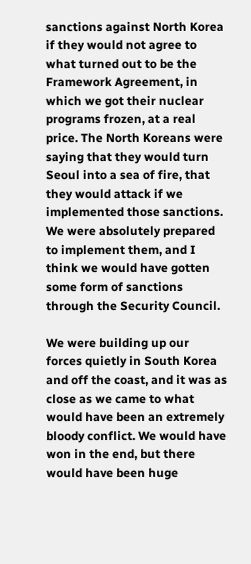sanctions against North Korea if they would not agree to what turned out to be the Framework Agreement, in which we got their nuclear programs frozen, at a real price. The North Koreans were saying that they would turn Seoul into a sea of fire, that they would attack if we implemented those sanctions. We were absolutely prepared to implement them, and I think we would have gotten some form of sanctions through the Security Council.

We were building up our forces quietly in South Korea and off the coast, and it was as close as we came to what would have been an extremely bloody conflict. We would have won in the end, but there would have been huge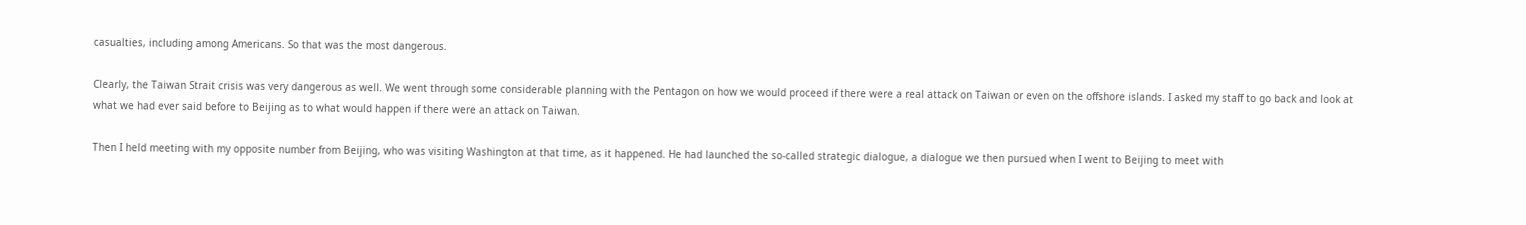casualties, including among Americans. So that was the most dangerous.

Clearly, the Taiwan Strait crisis was very dangerous as well. We went through some considerable planning with the Pentagon on how we would proceed if there were a real attack on Taiwan or even on the offshore islands. I asked my staff to go back and look at what we had ever said before to Beijing as to what would happen if there were an attack on Taiwan.

Then I held meeting with my opposite number from Beijing, who was visiting Washington at that time, as it happened. He had launched the so-called strategic dialogue, a dialogue we then pursued when I went to Beijing to meet with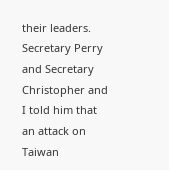their leaders. Secretary Perry and Secretary Christopher and I told him that an attack on Taiwan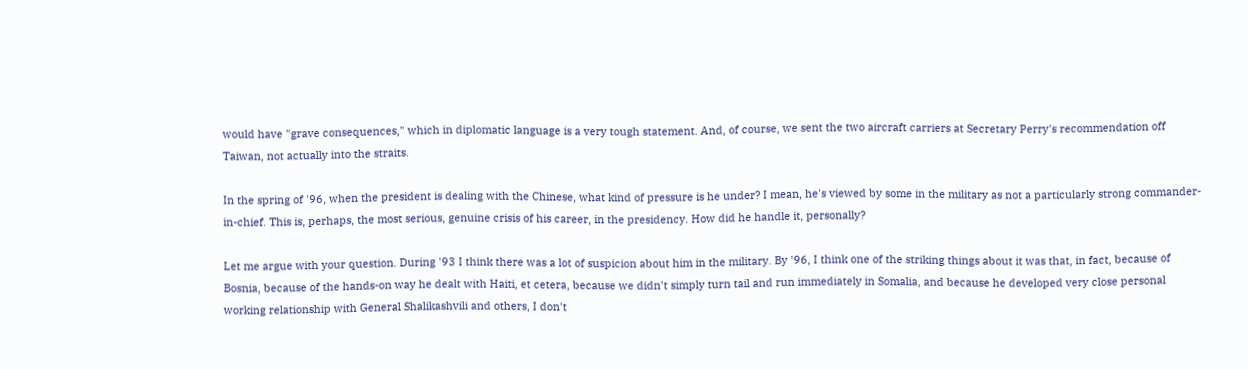would have "grave consequences," which in diplomatic language is a very tough statement. And, of course, we sent the two aircraft carriers at Secretary Perry's recommendation off Taiwan, not actually into the straits.

In the spring of '96, when the president is dealing with the Chinese, what kind of pressure is he under? I mean, he's viewed by some in the military as not a particularly strong commander-in-chief. This is, perhaps, the most serious, genuine crisis of his career, in the presidency. How did he handle it, personally?

Let me argue with your question. During '93 I think there was a lot of suspicion about him in the military. By '96, I think one of the striking things about it was that, in fact, because of Bosnia, because of the hands-on way he dealt with Haiti, et cetera, because we didn't simply turn tail and run immediately in Somalia, and because he developed very close personal working relationship with General Shalikashvili and others, I don't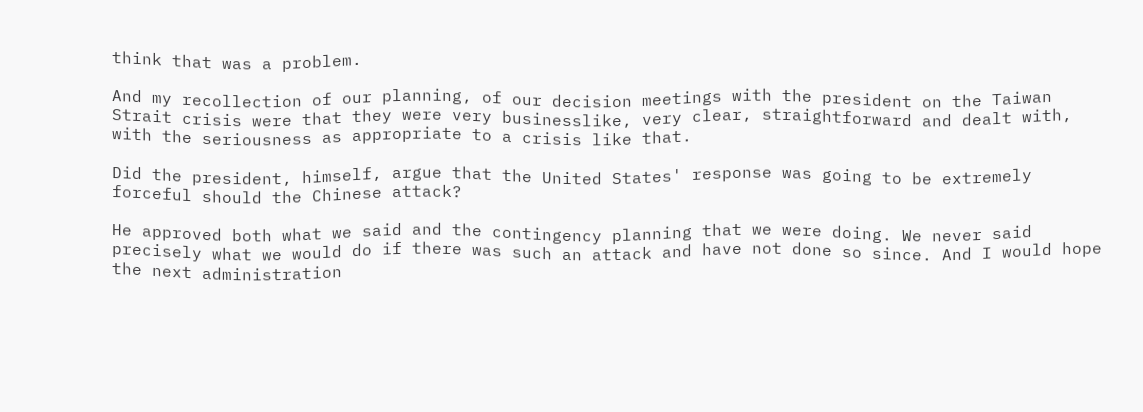think that was a problem.

And my recollection of our planning, of our decision meetings with the president on the Taiwan Strait crisis were that they were very businesslike, very clear, straightforward and dealt with, with the seriousness as appropriate to a crisis like that.

Did the president, himself, argue that the United States' response was going to be extremely forceful should the Chinese attack?

He approved both what we said and the contingency planning that we were doing. We never said precisely what we would do if there was such an attack and have not done so since. And I would hope the next administration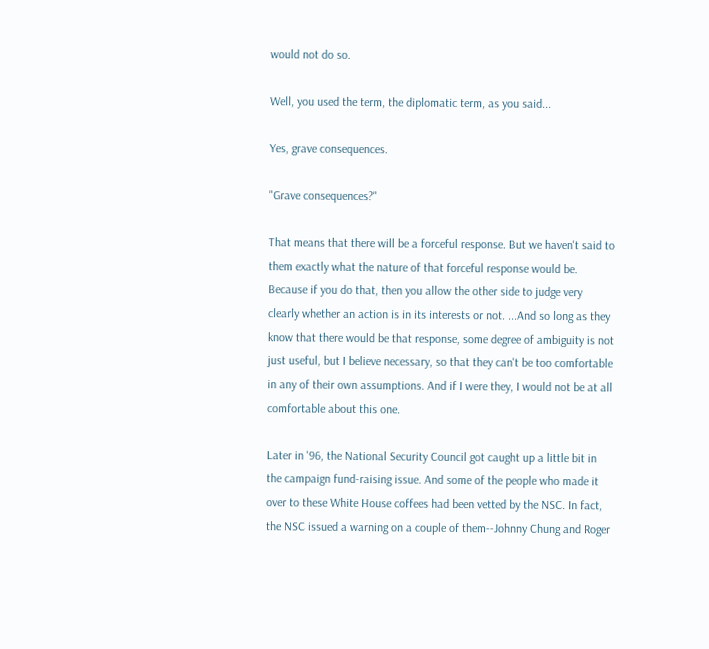would not do so.

Well, you used the term, the diplomatic term, as you said...

Yes, grave consequences.

"Grave consequences?"

That means that there will be a forceful response. But we haven't said to them exactly what the nature of that forceful response would be. Because if you do that, then you allow the other side to judge very clearly whether an action is in its interests or not. ...And so long as they know that there would be that response, some degree of ambiguity is not just useful, but I believe necessary, so that they can't be too comfortable in any of their own assumptions. And if I were they, I would not be at all comfortable about this one.

Later in '96, the National Security Council got caught up a little bit in the campaign fund-raising issue. And some of the people who made it over to these White House coffees had been vetted by the NSC. In fact, the NSC issued a warning on a couple of them--Johnny Chung and Roger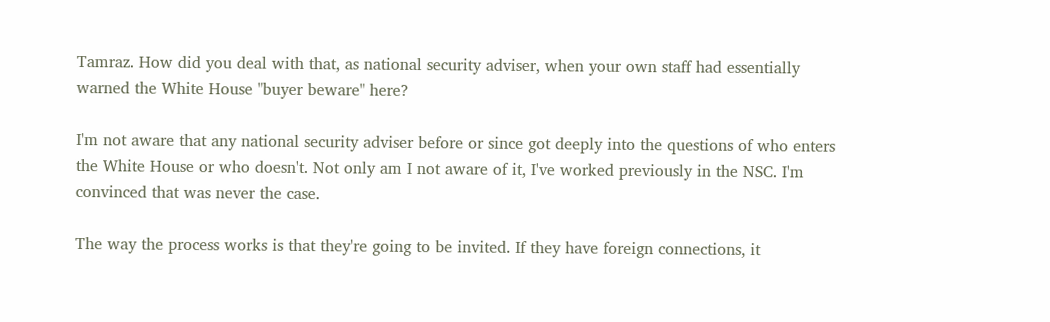Tamraz. How did you deal with that, as national security adviser, when your own staff had essentially warned the White House "buyer beware" here?

I'm not aware that any national security adviser before or since got deeply into the questions of who enters the White House or who doesn't. Not only am I not aware of it, I've worked previously in the NSC. I'm convinced that was never the case.

The way the process works is that they're going to be invited. If they have foreign connections, it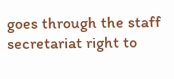goes through the staff secretariat right to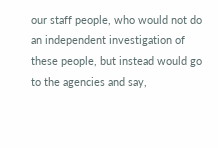our staff people, who would not do an independent investigation of these people, but instead would go to the agencies and say,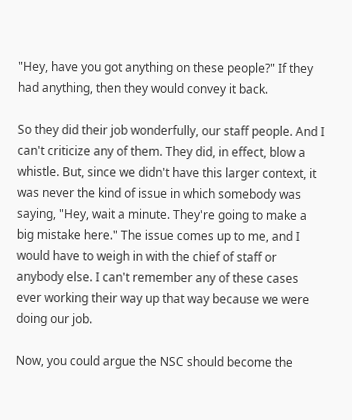"Hey, have you got anything on these people?" If they had anything, then they would convey it back.

So they did their job wonderfully, our staff people. And I can't criticize any of them. They did, in effect, blow a whistle. But, since we didn't have this larger context, it was never the kind of issue in which somebody was saying, "Hey, wait a minute. They're going to make a big mistake here." The issue comes up to me, and I would have to weigh in with the chief of staff or anybody else. I can't remember any of these cases ever working their way up that way because we were doing our job.

Now, you could argue the NSC should become the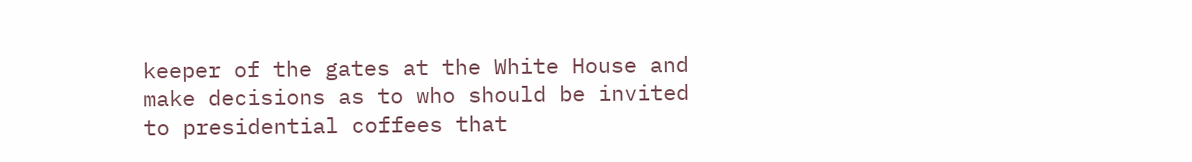keeper of the gates at the White House and make decisions as to who should be invited to presidential coffees that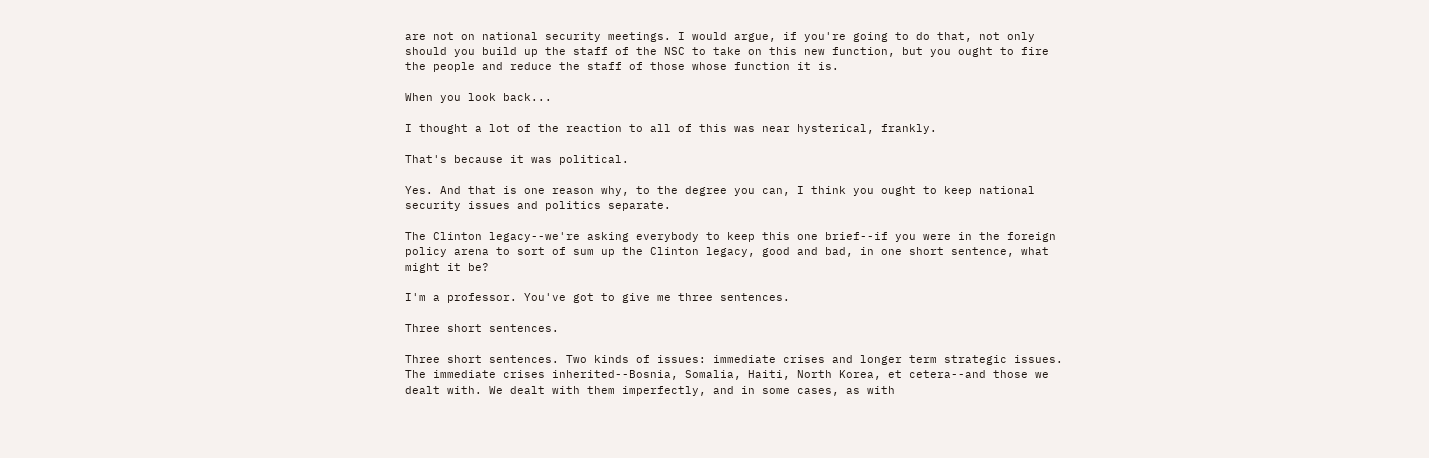are not on national security meetings. I would argue, if you're going to do that, not only should you build up the staff of the NSC to take on this new function, but you ought to fire the people and reduce the staff of those whose function it is.

When you look back...

I thought a lot of the reaction to all of this was near hysterical, frankly.

That's because it was political.

Yes. And that is one reason why, to the degree you can, I think you ought to keep national security issues and politics separate.

The Clinton legacy--we're asking everybody to keep this one brief--if you were in the foreign policy arena to sort of sum up the Clinton legacy, good and bad, in one short sentence, what might it be?

I'm a professor. You've got to give me three sentences.

Three short sentences.

Three short sentences. Two kinds of issues: immediate crises and longer term strategic issues. The immediate crises inherited--Bosnia, Somalia, Haiti, North Korea, et cetera--and those we dealt with. We dealt with them imperfectly, and in some cases, as with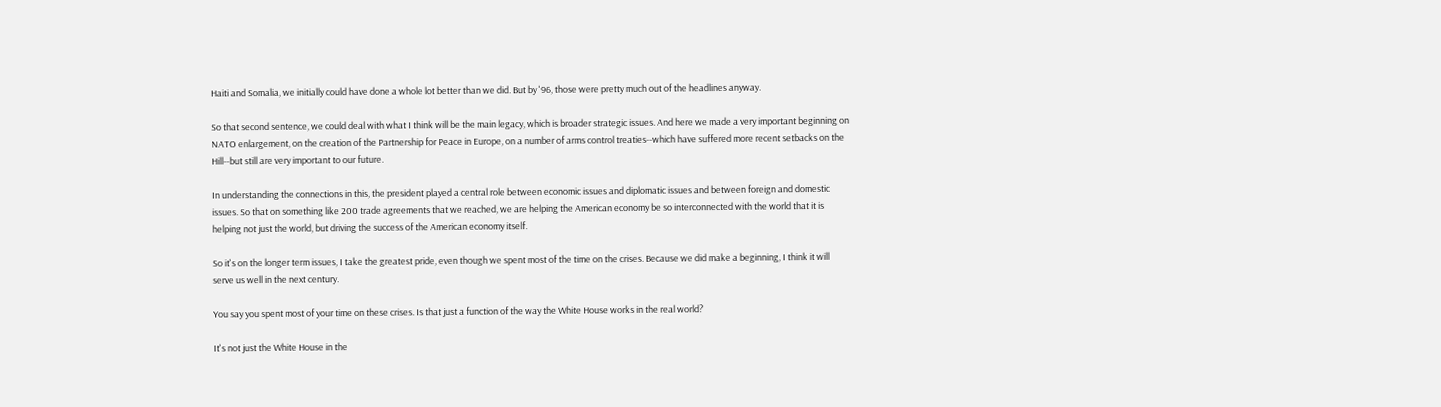Haiti and Somalia, we initially could have done a whole lot better than we did. But by '96, those were pretty much out of the headlines anyway.

So that second sentence, we could deal with what I think will be the main legacy, which is broader strategic issues. And here we made a very important beginning on NATO enlargement, on the creation of the Partnership for Peace in Europe, on a number of arms control treaties--which have suffered more recent setbacks on the Hill--but still are very important to our future.

In understanding the connections in this, the president played a central role between economic issues and diplomatic issues and between foreign and domestic issues. So that on something like 200 trade agreements that we reached, we are helping the American economy be so interconnected with the world that it is helping not just the world, but driving the success of the American economy itself.

So it's on the longer term issues, I take the greatest pride, even though we spent most of the time on the crises. Because we did make a beginning, I think it will serve us well in the next century.

You say you spent most of your time on these crises. Is that just a function of the way the White House works in the real world?

It's not just the White House in the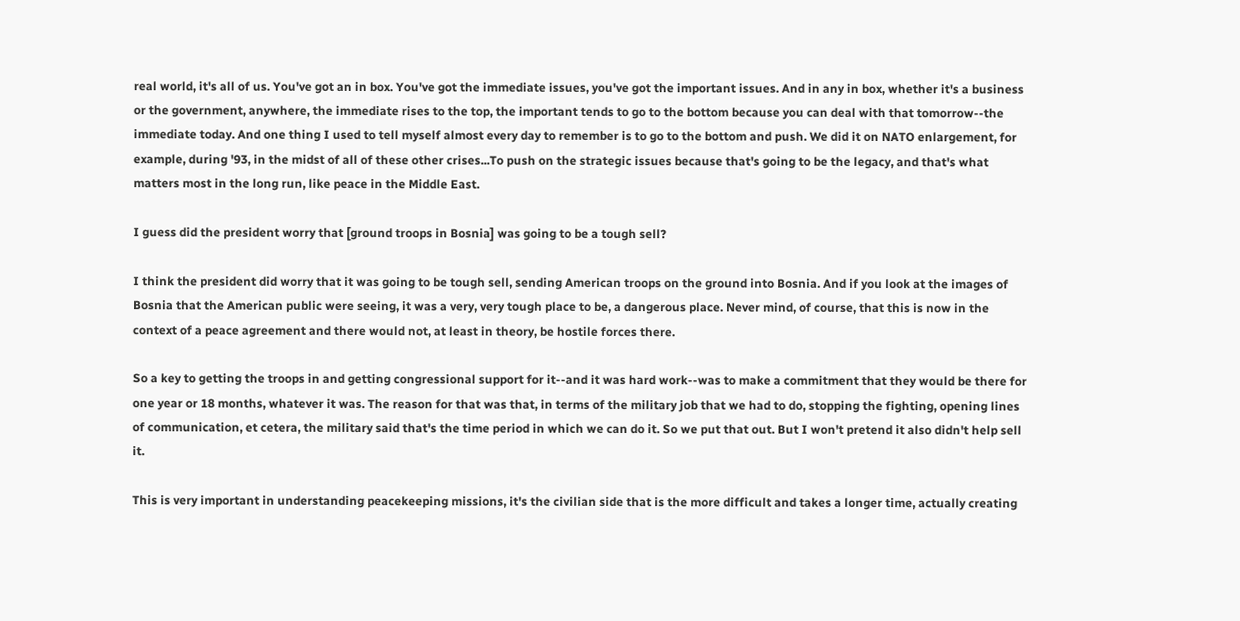real world, it's all of us. You've got an in box. You've got the immediate issues, you've got the important issues. And in any in box, whether it's a business or the government, anywhere, the immediate rises to the top, the important tends to go to the bottom because you can deal with that tomorrow--the immediate today. And one thing I used to tell myself almost every day to remember is to go to the bottom and push. We did it on NATO enlargement, for example, during '93, in the midst of all of these other crises...To push on the strategic issues because that's going to be the legacy, and that's what matters most in the long run, like peace in the Middle East.

I guess did the president worry that [ground troops in Bosnia] was going to be a tough sell?

I think the president did worry that it was going to be tough sell, sending American troops on the ground into Bosnia. And if you look at the images of Bosnia that the American public were seeing, it was a very, very tough place to be, a dangerous place. Never mind, of course, that this is now in the context of a peace agreement and there would not, at least in theory, be hostile forces there.

So a key to getting the troops in and getting congressional support for it--and it was hard work--was to make a commitment that they would be there for one year or 18 months, whatever it was. The reason for that was that, in terms of the military job that we had to do, stopping the fighting, opening lines of communication, et cetera, the military said that's the time period in which we can do it. So we put that out. But I won't pretend it also didn't help sell it.

This is very important in understanding peacekeeping missions, it's the civilian side that is the more difficult and takes a longer time, actually creating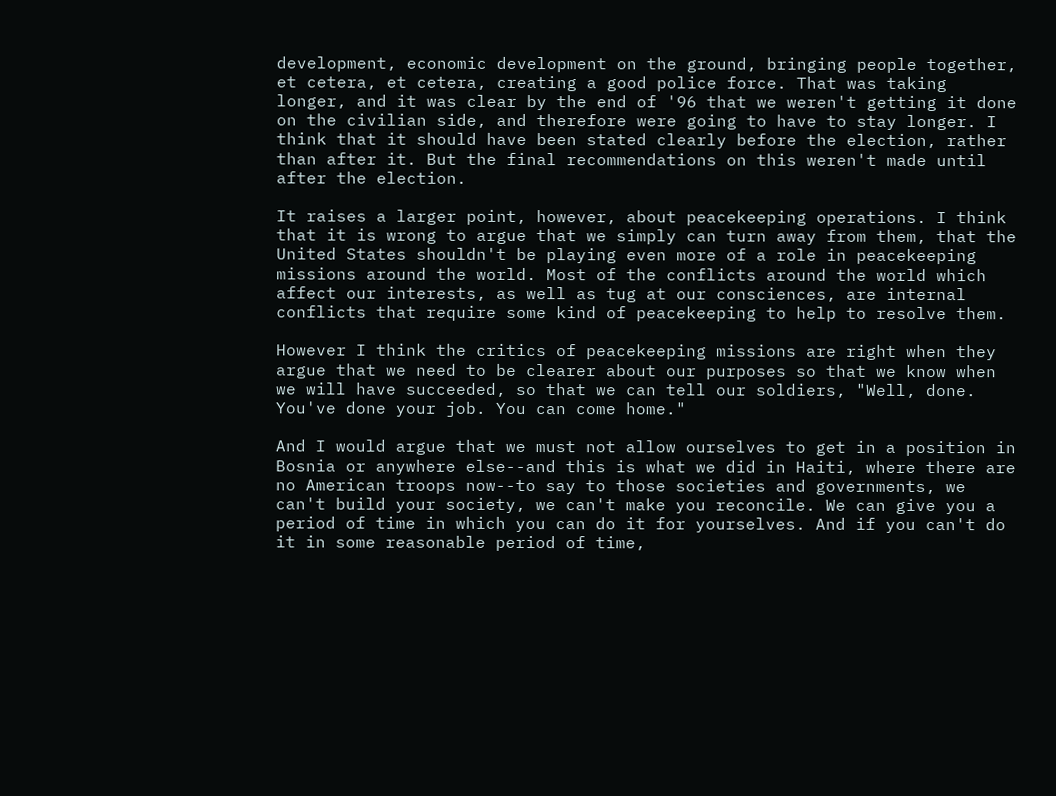development, economic development on the ground, bringing people together, et cetera, et cetera, creating a good police force. That was taking longer, and it was clear by the end of '96 that we weren't getting it done on the civilian side, and therefore were going to have to stay longer. I think that it should have been stated clearly before the election, rather than after it. But the final recommendations on this weren't made until after the election.

It raises a larger point, however, about peacekeeping operations. I think that it is wrong to argue that we simply can turn away from them, that the United States shouldn't be playing even more of a role in peacekeeping missions around the world. Most of the conflicts around the world which affect our interests, as well as tug at our consciences, are internal conflicts that require some kind of peacekeeping to help to resolve them.

However I think the critics of peacekeeping missions are right when they argue that we need to be clearer about our purposes so that we know when we will have succeeded, so that we can tell our soldiers, "Well, done. You've done your job. You can come home."

And I would argue that we must not allow ourselves to get in a position in Bosnia or anywhere else--and this is what we did in Haiti, where there are no American troops now--to say to those societies and governments, we can't build your society, we can't make you reconcile. We can give you a period of time in which you can do it for yourselves. And if you can't do it in some reasonable period of time,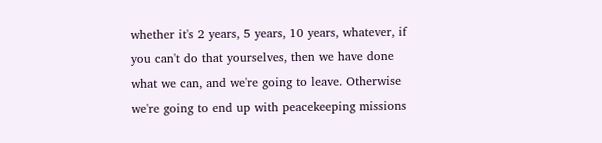whether it's 2 years, 5 years, 10 years, whatever, if you can't do that yourselves, then we have done what we can, and we're going to leave. Otherwise we're going to end up with peacekeeping missions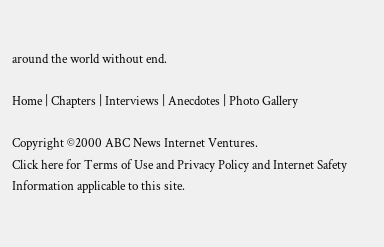around the world without end.

Home | Chapters | Interviews | Anecdotes | Photo Gallery

Copyright ©2000 ABC News Internet Ventures.
Click here for Terms of Use and Privacy Policy and Internet Safety Information applicable to this site.